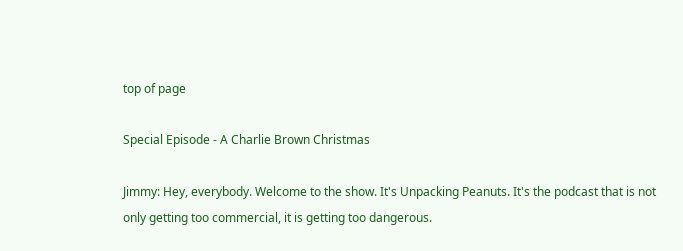top of page

Special Episode - A Charlie Brown Christmas

Jimmy: Hey, everybody. Welcome to the show. It's Unpacking Peanuts. It's the podcast that is not only getting too commercial, it is getting too dangerous.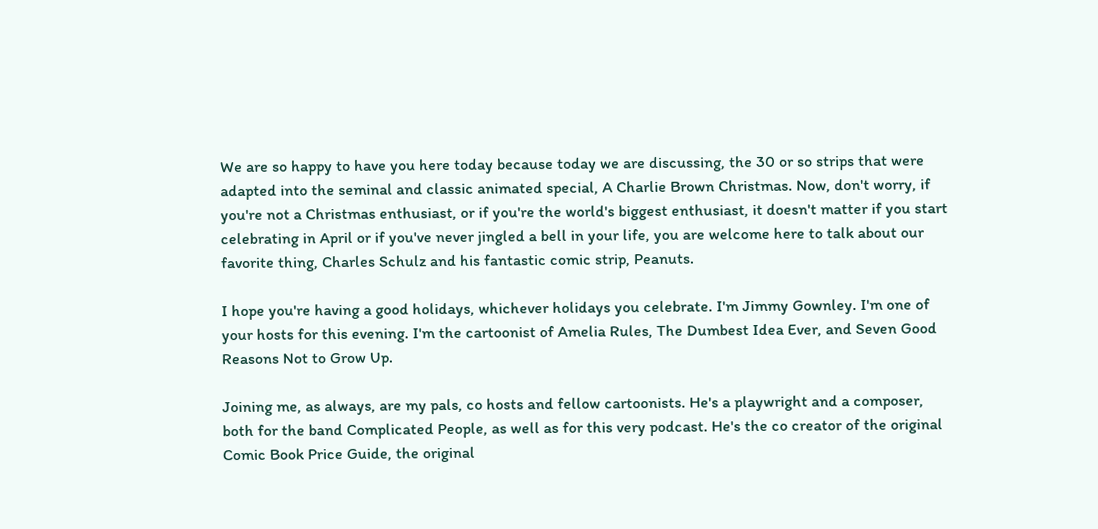We are so happy to have you here today because today we are discussing, the 30 or so strips that were adapted into the seminal and classic animated special, A Charlie Brown Christmas. Now, don't worry, if you're not a Christmas enthusiast, or if you're the world's biggest enthusiast, it doesn't matter if you start celebrating in April or if you've never jingled a bell in your life, you are welcome here to talk about our favorite thing, Charles Schulz and his fantastic comic strip, Peanuts.

I hope you're having a good holidays, whichever holidays you celebrate. I'm Jimmy Gownley. I'm one of your hosts for this evening. I'm the cartoonist of Amelia Rules, The Dumbest Idea Ever, and Seven Good Reasons Not to Grow Up.

Joining me, as always, are my pals, co hosts and fellow cartoonists. He's a playwright and a composer, both for the band Complicated People, as well as for this very podcast. He's the co creator of the original Comic Book Price Guide, the original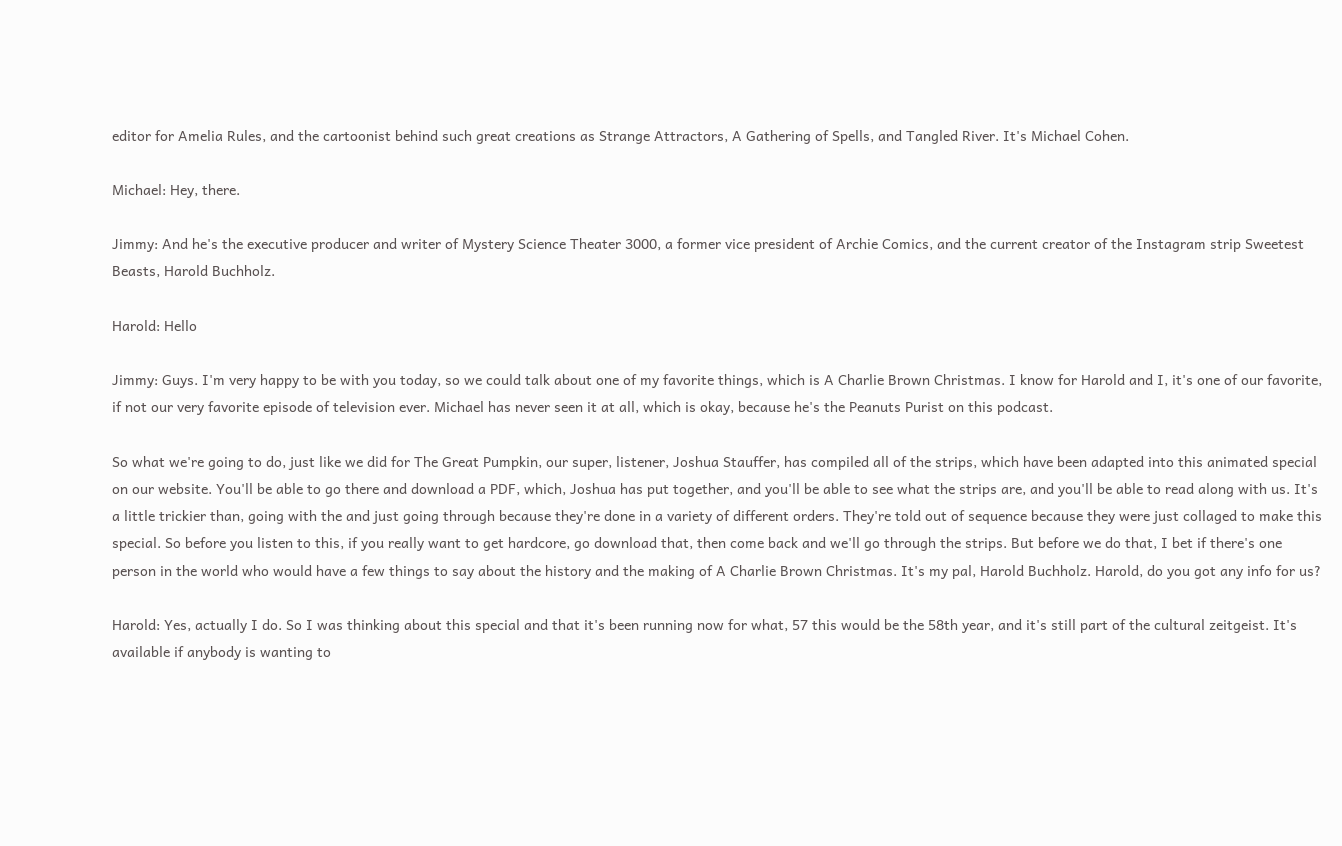editor for Amelia Rules, and the cartoonist behind such great creations as Strange Attractors, A Gathering of Spells, and Tangled River. It's Michael Cohen.

Michael: Hey, there.

Jimmy: And he's the executive producer and writer of Mystery Science Theater 3000, a former vice president of Archie Comics, and the current creator of the Instagram strip Sweetest Beasts, Harold Buchholz.

Harold: Hello

Jimmy: Guys. I'm very happy to be with you today, so we could talk about one of my favorite things, which is A Charlie Brown Christmas. I know for Harold and I, it's one of our favorite, if not our very favorite episode of television ever. Michael has never seen it at all, which is okay, because he's the Peanuts Purist on this podcast.

So what we're going to do, just like we did for The Great Pumpkin, our super, listener, Joshua Stauffer, has compiled all of the strips, which have been adapted into this animated special on our website. You'll be able to go there and download a PDF, which, Joshua has put together, and you'll be able to see what the strips are, and you'll be able to read along with us. It's a little trickier than, going with the and just going through because they're done in a variety of different orders. They're told out of sequence because they were just collaged to make this special. So before you listen to this, if you really want to get hardcore, go download that, then come back and we'll go through the strips. But before we do that, I bet if there's one person in the world who would have a few things to say about the history and the making of A Charlie Brown Christmas. It's my pal, Harold Buchholz. Harold, do you got any info for us?

Harold: Yes, actually I do. So I was thinking about this special and that it's been running now for what, 57 this would be the 58th year, and it's still part of the cultural zeitgeist. It's available if anybody is wanting to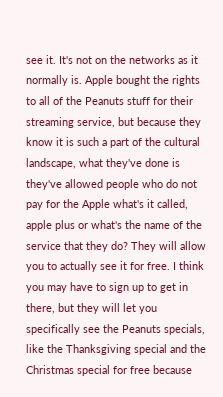see it. It's not on the networks as it normally is. Apple bought the rights to all of the Peanuts stuff for their streaming service, but because they know it is such a part of the cultural landscape, what they've done is they've allowed people who do not pay for the Apple what's it called, apple plus or what's the name of the service that they do? They will allow you to actually see it for free. I think you may have to sign up to get in there, but they will let you specifically see the Peanuts specials, like the Thanksgiving special and the Christmas special for free because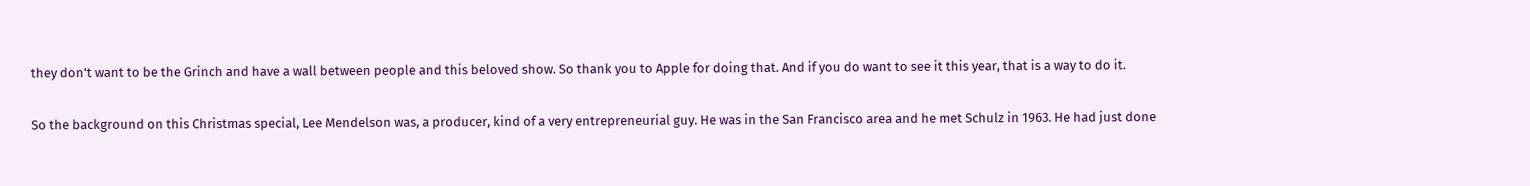they don't want to be the Grinch and have a wall between people and this beloved show. So thank you to Apple for doing that. And if you do want to see it this year, that is a way to do it.

So the background on this Christmas special, Lee Mendelson was, a producer, kind of a very entrepreneurial guy. He was in the San Francisco area and he met Schulz in 1963. He had just done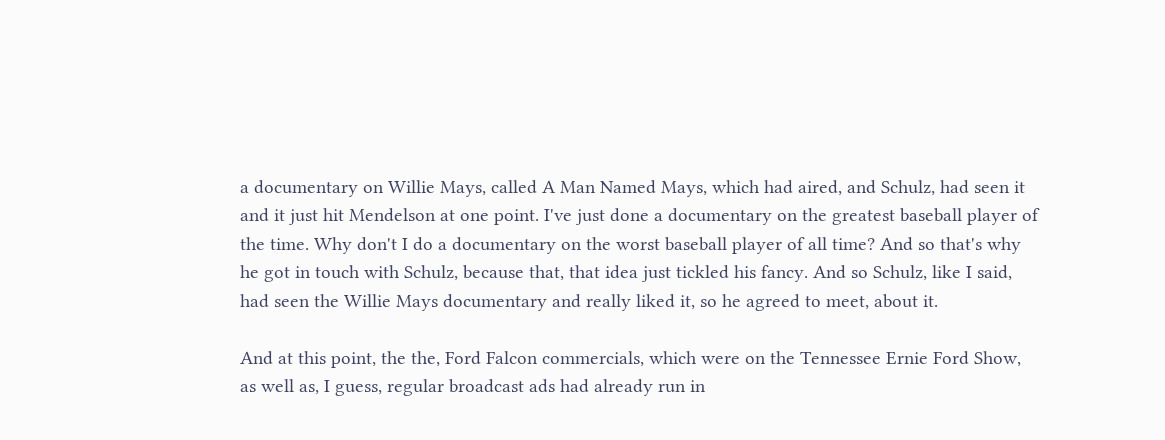a documentary on Willie Mays, called A Man Named Mays, which had aired, and Schulz, had seen it and it just hit Mendelson at one point. I've just done a documentary on the greatest baseball player of the time. Why don't I do a documentary on the worst baseball player of all time? And so that's why he got in touch with Schulz, because that, that idea just tickled his fancy. And so Schulz, like I said, had seen the Willie Mays documentary and really liked it, so he agreed to meet, about it.

And at this point, the the, Ford Falcon commercials, which were on the Tennessee Ernie Ford Show, as well as, I guess, regular broadcast ads had already run in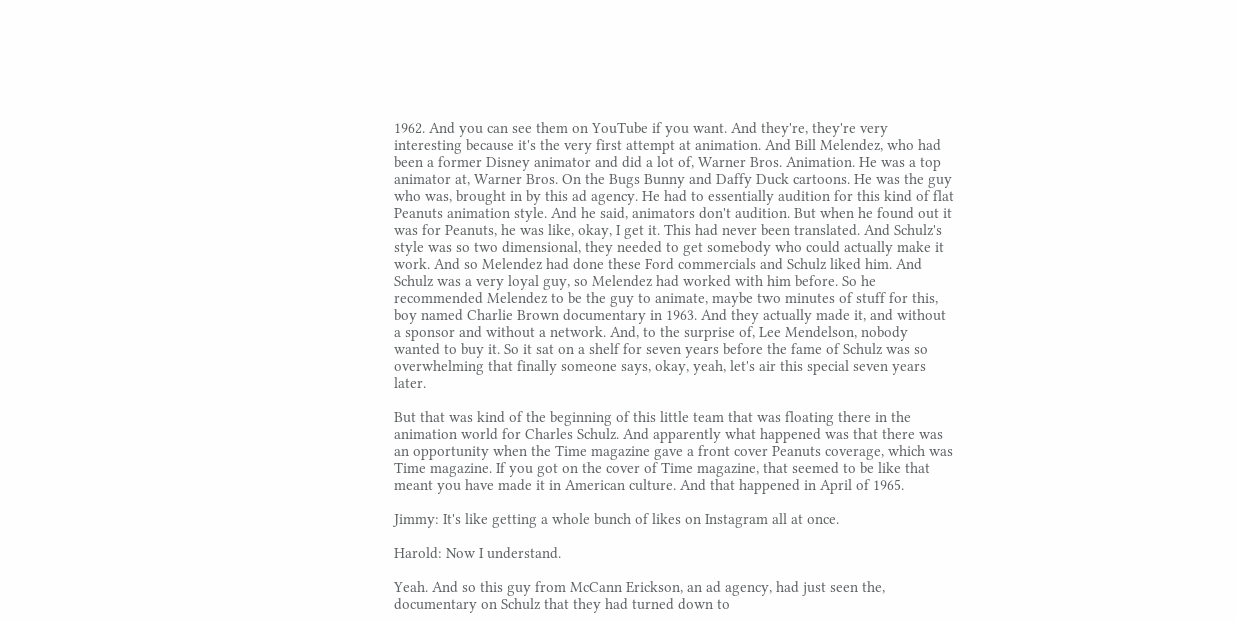1962. And you can see them on YouTube if you want. And they're, they're very interesting because it's the very first attempt at animation. And Bill Melendez, who had been a former Disney animator and did a lot of, Warner Bros. Animation. He was a top animator at, Warner Bros. On the Bugs Bunny and Daffy Duck cartoons. He was the guy who was, brought in by this ad agency. He had to essentially audition for this kind of flat Peanuts animation style. And he said, animators don't audition. But when he found out it was for Peanuts, he was like, okay, I get it. This had never been translated. And Schulz's style was so two dimensional, they needed to get somebody who could actually make it work. And so Melendez had done these Ford commercials and Schulz liked him. And Schulz was a very loyal guy, so Melendez had worked with him before. So he recommended Melendez to be the guy to animate, maybe two minutes of stuff for this, boy named Charlie Brown documentary in 1963. And they actually made it, and without a sponsor and without a network. And, to the surprise of, Lee Mendelson, nobody wanted to buy it. So it sat on a shelf for seven years before the fame of Schulz was so overwhelming that finally someone says, okay, yeah, let's air this special seven years later.

But that was kind of the beginning of this little team that was floating there in the animation world for Charles Schulz. And apparently what happened was that there was an opportunity when the Time magazine gave a front cover Peanuts coverage, which was Time magazine. If you got on the cover of Time magazine, that seemed to be like that meant you have made it in American culture. And that happened in April of 1965.

Jimmy: It's like getting a whole bunch of likes on Instagram all at once.

Harold: Now I understand.

Yeah. And so this guy from McCann Erickson, an ad agency, had just seen the, documentary on Schulz that they had turned down to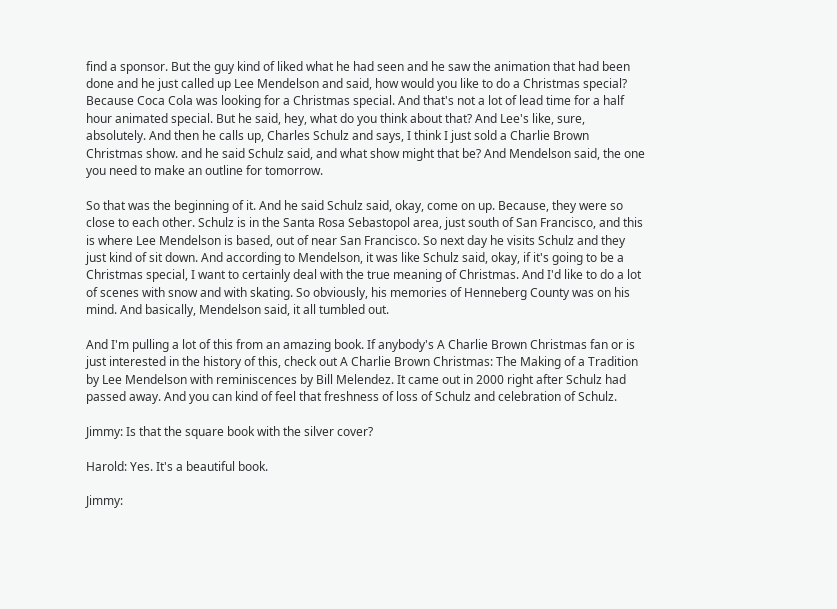find a sponsor. But the guy kind of liked what he had seen and he saw the animation that had been done and he just called up Lee Mendelson and said, how would you like to do a Christmas special? Because Coca Cola was looking for a Christmas special. And that's not a lot of lead time for a half hour animated special. But he said, hey, what do you think about that? And Lee's like, sure, absolutely. And then he calls up, Charles Schulz and says, I think I just sold a Charlie Brown Christmas show. and he said Schulz said, and what show might that be? And Mendelson said, the one you need to make an outline for tomorrow.

So that was the beginning of it. And he said Schulz said, okay, come on up. Because, they were so close to each other. Schulz is in the Santa Rosa Sebastopol area, just south of San Francisco, and this is where Lee Mendelson is based, out of near San Francisco. So next day he visits Schulz and they just kind of sit down. And according to Mendelson, it was like Schulz said, okay, if it's going to be a Christmas special, I want to certainly deal with the true meaning of Christmas. And I'd like to do a lot of scenes with snow and with skating. So obviously, his memories of Henneberg County was on his mind. And basically, Mendelson said, it all tumbled out.

And I'm pulling a lot of this from an amazing book. If anybody's A Charlie Brown Christmas fan or is just interested in the history of this, check out A Charlie Brown Christmas: The Making of a Tradition by Lee Mendelson with reminiscences by Bill Melendez. It came out in 2000 right after Schulz had passed away. And you can kind of feel that freshness of loss of Schulz and celebration of Schulz.

Jimmy: Is that the square book with the silver cover?

Harold: Yes. It's a beautiful book.

Jimmy: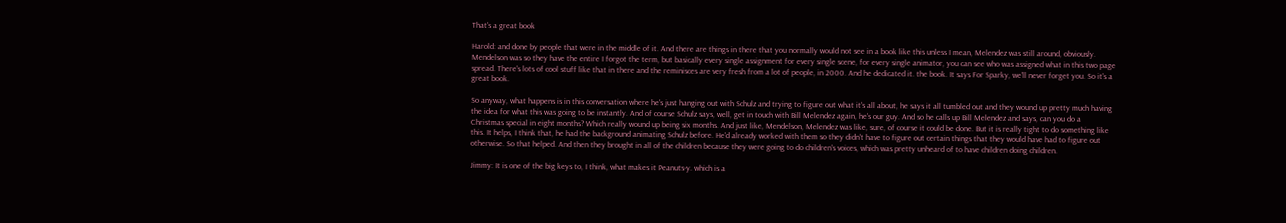That's a great book

Harold: and done by people that were in the middle of it. And there are things in there that you normally would not see in a book like this unless I mean, Melendez was still around, obviously. Mendelson was so they have the entire I forgot the term, but basically every single assignment for every single scene, for every single animator, you can see who was assigned what in this two page spread. There's lots of cool stuff like that in there and the reminisces are very fresh from a lot of people, in 2000. And he dedicated it. the book. It says For Sparky, we’ll never forget you. So it's a great book.

So anyway, what happens is in this conversation where he's just hanging out with Schulz and trying to figure out what it's all about, he says it all tumbled out and they wound up pretty much having the idea for what this was going to be instantly. And of course Schulz says, well, get in touch with Bill Melendez again, he's our guy. And so he calls up Bill Melendez and says, can you do a Christmas special in eight months? Which really wound up being six months. And just like, Mendelson, Melendez was like, sure, of course it could be done. But it is really tight to do something like this. It helps, I think that, he had the background animating Schulz before. He'd already worked with them so they didn't have to figure out certain things that they would have had to figure out otherwise. So that helped. And then they brought in all of the children because they were going to do children's voices, which was pretty unheard of to have children doing children.

Jimmy: It is one of the big keys to, I think, what makes it Peanuts-y. which is a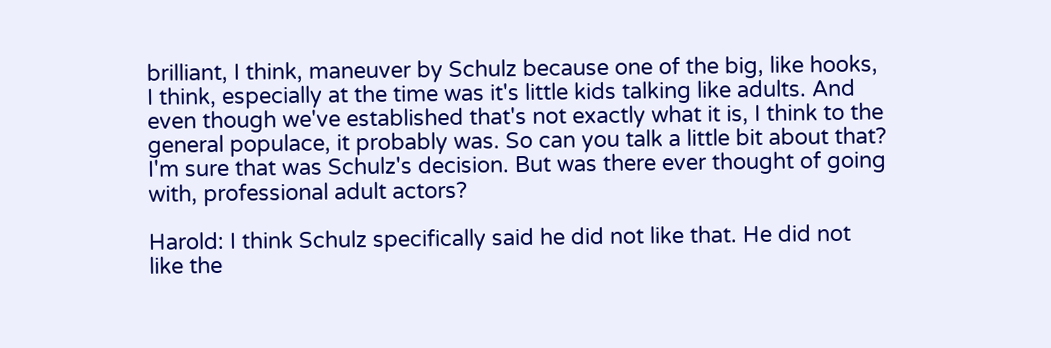brilliant, I think, maneuver by Schulz because one of the big, like hooks, I think, especially at the time was it's little kids talking like adults. And even though we've established that's not exactly what it is, I think to the general populace, it probably was. So can you talk a little bit about that? I'm sure that was Schulz's decision. But was there ever thought of going with, professional adult actors?

Harold: I think Schulz specifically said he did not like that. He did not like the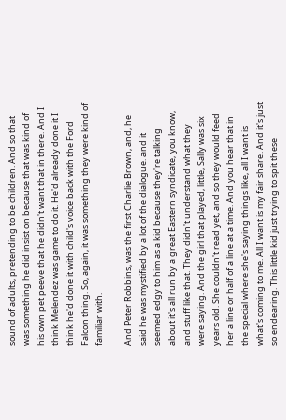sound of adults, pretending to be children. And so that was something he did insist on because that was kind of his own pet peeve that he didn't want that in there. And I think Melendez was game to do it. He'd already done it I think he'd done it with child's voice back with the Ford Falcon thing. So, again, it was something they were kind of familiar with.

And Peter Robbins, was the first Charlie Brown, and, he said he was mystified by a lot of the dialogue. and it seemed edgy to him as a kid because they're talking about it's all run by a great Eastern syndicate, you know, and stuff like that. They didn't understand what they were saying. And the girl that played, little, Sally was six years old. She couldn't read yet, and so they would feed her a line or half of a line at a time. And you hear that in the special where she's saying things like, all I want is what's coming to me. All I want is my fair share. And it's just so endearing. This little kid just trying to spit these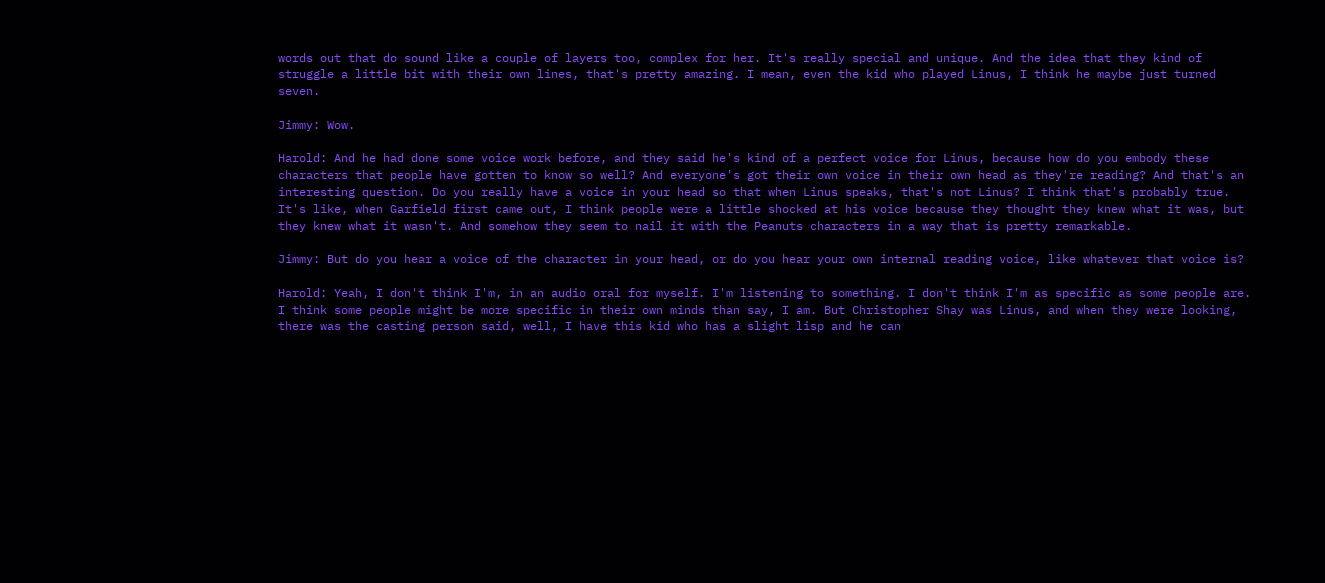words out that do sound like a couple of layers too, complex for her. It's really special and unique. And the idea that they kind of struggle a little bit with their own lines, that's pretty amazing. I mean, even the kid who played Linus, I think he maybe just turned seven.

Jimmy: Wow.

Harold: And he had done some voice work before, and they said he's kind of a perfect voice for Linus, because how do you embody these characters that people have gotten to know so well? And everyone's got their own voice in their own head as they're reading? And that's an interesting question. Do you really have a voice in your head so that when Linus speaks, that's not Linus? I think that's probably true. It's like, when Garfield first came out, I think people were a little shocked at his voice because they thought they knew what it was, but they knew what it wasn't. And somehow they seem to nail it with the Peanuts characters in a way that is pretty remarkable.

Jimmy: But do you hear a voice of the character in your head, or do you hear your own internal reading voice, like whatever that voice is?

Harold: Yeah, I don't think I'm, in an audio oral for myself. I'm listening to something. I don't think I'm as specific as some people are. I think some people might be more specific in their own minds than say, I am. But Christopher Shay was Linus, and when they were looking, there was the casting person said, well, I have this kid who has a slight lisp and he can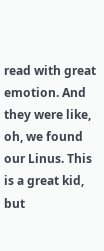read with great emotion. And they were like, oh, we found our Linus. This is a great kid, but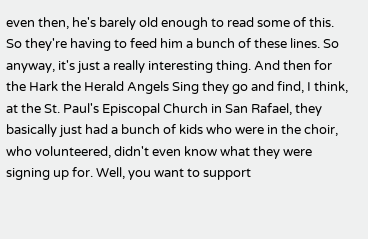even then, he's barely old enough to read some of this. So they're having to feed him a bunch of these lines. So anyway, it's just a really interesting thing. And then for the Hark the Herald Angels Sing they go and find, I think, at the St. Paul's Episcopal Church in San Rafael, they basically just had a bunch of kids who were in the choir, who volunteered, didn't even know what they were signing up for. Well, you want to support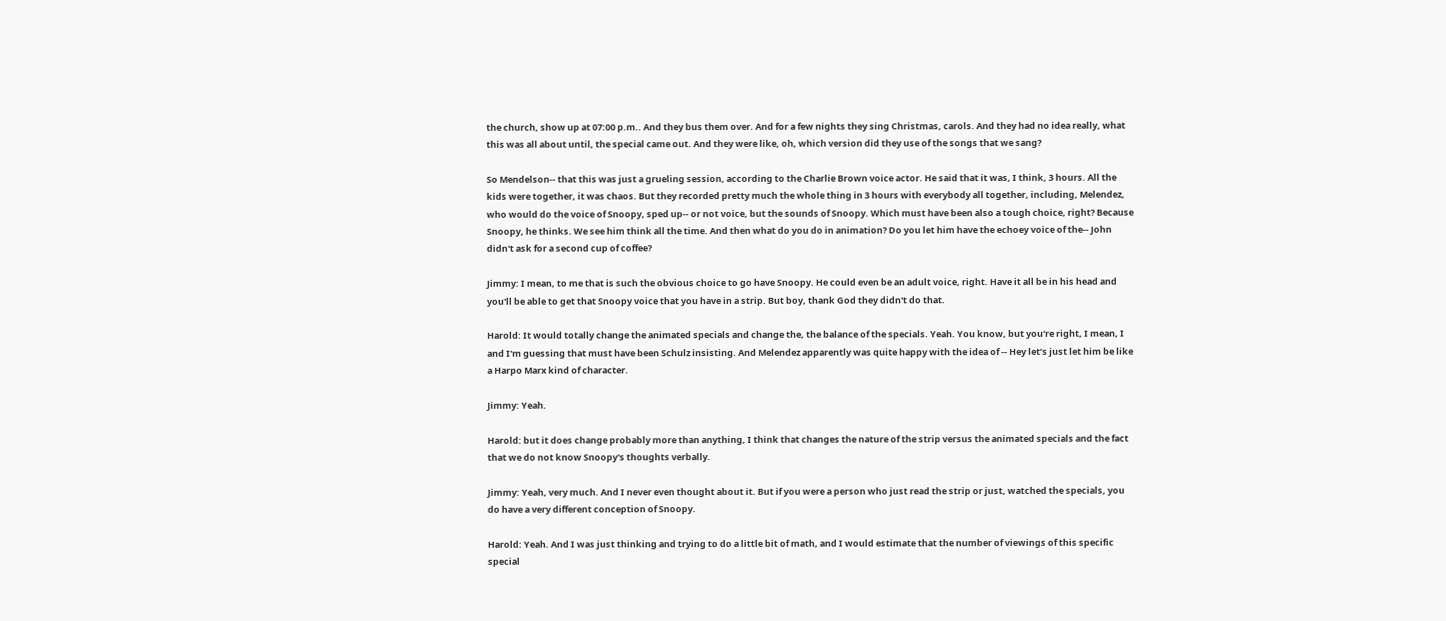the church, show up at 07:00 p.m.. And they bus them over. And for a few nights they sing Christmas, carols. And they had no idea really, what this was all about until, the special came out. And they were like, oh, which version did they use of the songs that we sang?

So Mendelson-- that this was just a grueling session, according to the Charlie Brown voice actor. He said that it was, I think, 3 hours. All the kids were together, it was chaos. But they recorded pretty much the whole thing in 3 hours with everybody all together, including, Melendez, who would do the voice of Snoopy, sped up-- or not voice, but the sounds of Snoopy. Which must have been also a tough choice, right? Because Snoopy, he thinks. We see him think all the time. And then what do you do in animation? Do you let him have the echoey voice of the-- John didn't ask for a second cup of coffee?

Jimmy: I mean, to me that is such the obvious choice to go have Snoopy. He could even be an adult voice, right. Have it all be in his head and you'll be able to get that Snoopy voice that you have in a strip. But boy, thank God they didn't do that.

Harold: It would totally change the animated specials and change the, the balance of the specials. Yeah. You know, but you're right, I mean, I and I'm guessing that must have been Schulz insisting. And Melendez apparently was quite happy with the idea of -- Hey let’s just let him be like a Harpo Marx kind of character.

Jimmy: Yeah.

Harold: but it does change probably more than anything, I think that changes the nature of the strip versus the animated specials and the fact that we do not know Snoopy's thoughts verbally.

Jimmy: Yeah, very much. And I never even thought about it. But if you were a person who just read the strip or just, watched the specials, you do have a very different conception of Snoopy.

Harold: Yeah. And I was just thinking and trying to do a little bit of math, and I would estimate that the number of viewings of this specific special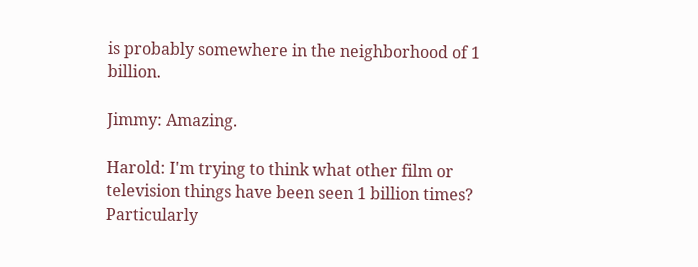is probably somewhere in the neighborhood of 1 billion.

Jimmy: Amazing.

Harold: I'm trying to think what other film or television things have been seen 1 billion times? Particularly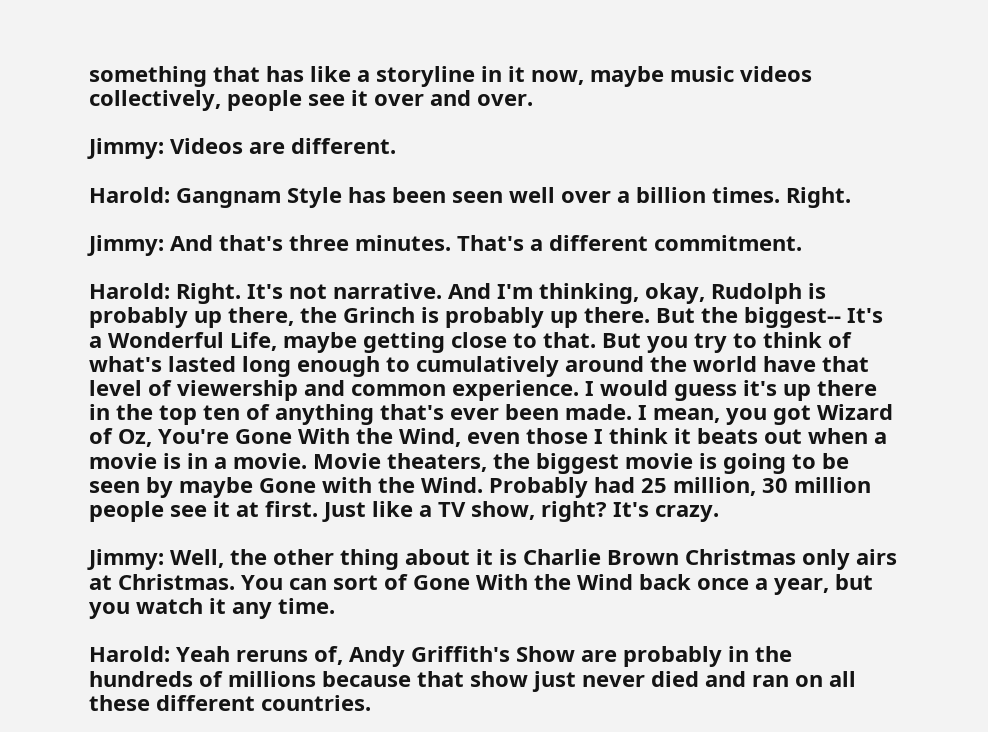something that has like a storyline in it now, maybe music videos collectively, people see it over and over.

Jimmy: Videos are different.

Harold: Gangnam Style has been seen well over a billion times. Right.

Jimmy: And that's three minutes. That's a different commitment.

Harold: Right. It's not narrative. And I'm thinking, okay, Rudolph is probably up there, the Grinch is probably up there. But the biggest-- It's a Wonderful Life, maybe getting close to that. But you try to think of what's lasted long enough to cumulatively around the world have that level of viewership and common experience. I would guess it's up there in the top ten of anything that's ever been made. I mean, you got Wizard of Oz, You're Gone With the Wind, even those I think it beats out when a movie is in a movie. Movie theaters, the biggest movie is going to be seen by maybe Gone with the Wind. Probably had 25 million, 30 million people see it at first. Just like a TV show, right? It's crazy.

Jimmy: Well, the other thing about it is Charlie Brown Christmas only airs at Christmas. You can sort of Gone With the Wind back once a year, but you watch it any time.

Harold: Yeah reruns of, Andy Griffith's Show are probably in the hundreds of millions because that show just never died and ran on all these different countries.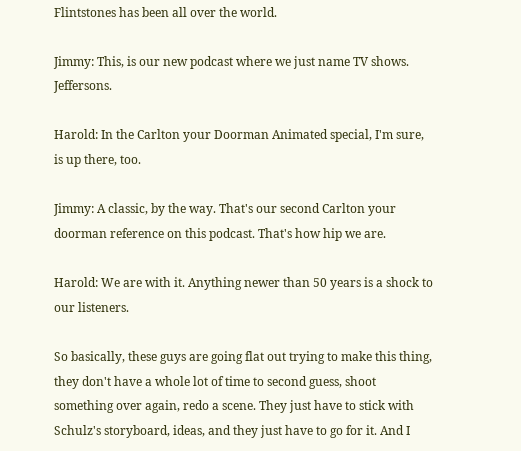Flintstones has been all over the world.

Jimmy: This, is our new podcast where we just name TV shows. Jeffersons.

Harold: In the Carlton your Doorman Animated special, I'm sure, is up there, too.

Jimmy: A classic, by the way. That's our second Carlton your doorman reference on this podcast. That's how hip we are.

Harold: We are with it. Anything newer than 50 years is a shock to our listeners.

So basically, these guys are going flat out trying to make this thing, they don't have a whole lot of time to second guess, shoot something over again, redo a scene. They just have to stick with Schulz's storyboard, ideas, and they just have to go for it. And I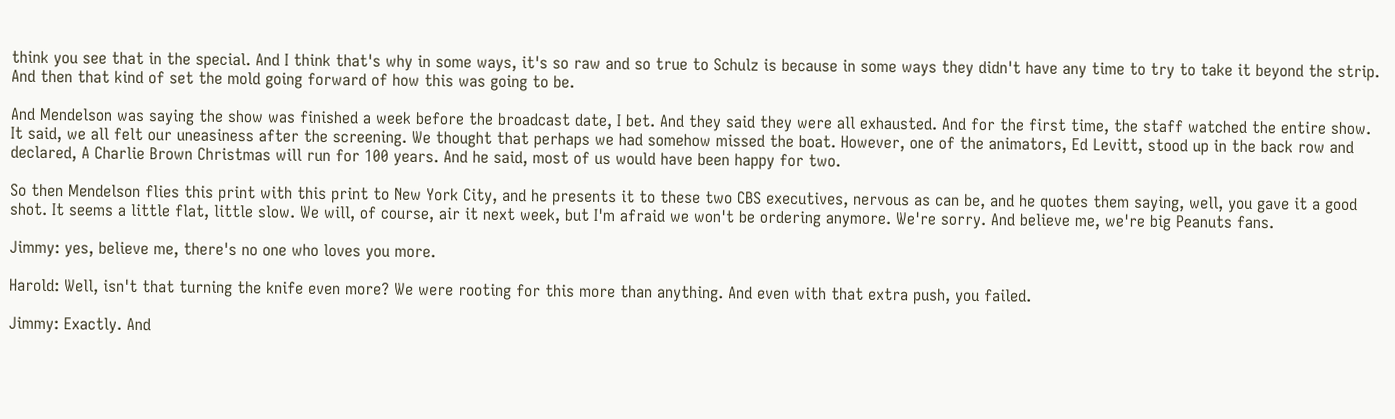think you see that in the special. And I think that's why in some ways, it's so raw and so true to Schulz is because in some ways they didn't have any time to try to take it beyond the strip. And then that kind of set the mold going forward of how this was going to be.

And Mendelson was saying the show was finished a week before the broadcast date, I bet. And they said they were all exhausted. And for the first time, the staff watched the entire show. It said, we all felt our uneasiness after the screening. We thought that perhaps we had somehow missed the boat. However, one of the animators, Ed Levitt, stood up in the back row and declared, A Charlie Brown Christmas will run for 100 years. And he said, most of us would have been happy for two.

So then Mendelson flies this print with this print to New York City, and he presents it to these two CBS executives, nervous as can be, and he quotes them saying, well, you gave it a good shot. It seems a little flat, little slow. We will, of course, air it next week, but I'm afraid we won't be ordering anymore. We're sorry. And believe me, we're big Peanuts fans.

Jimmy: yes, believe me, there's no one who loves you more.

Harold: Well, isn't that turning the knife even more? We were rooting for this more than anything. And even with that extra push, you failed.

Jimmy: Exactly. And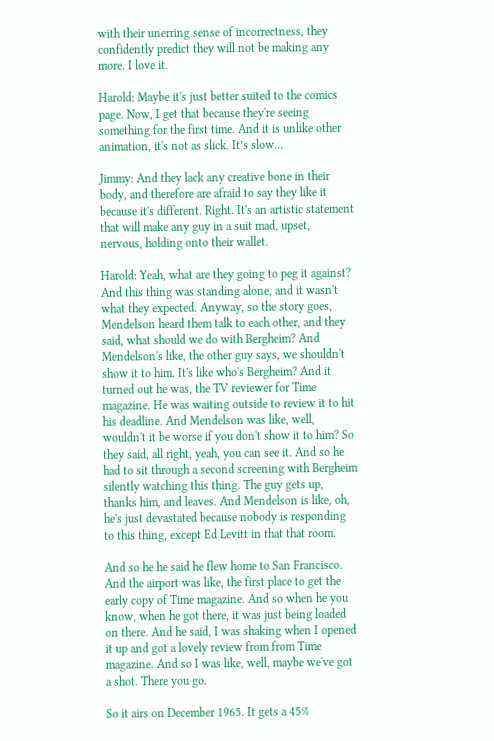with their unerring sense of incorrectness, they confidently predict they will not be making any more. I love it.

Harold: Maybe it's just better suited to the comics page. Now, I get that because they're seeing something for the first time. And it is unlike other animation, it's not as slick. It’s slow…

Jimmy: And they lack any creative bone in their body, and therefore are afraid to say they like it because it's different. Right. It's an artistic statement that will make any guy in a suit mad, upset, nervous, holding onto their wallet.

Harold: Yeah, what are they going to peg it against? And this thing was standing alone, and it wasn't what they expected. Anyway, so the story goes, Mendelson heard them talk to each other, and they said, what should we do with Bergheim? And Mendelson's like, the other guy says, we shouldn't show it to him. It's like who's Bergheim? And it turned out he was, the TV reviewer for Time magazine. He was waiting outside to review it to hit his deadline. And Mendelson was like, well, wouldn't it be worse if you don't show it to him? So they said, all right, yeah, you can see it. And so he had to sit through a second screening with Bergheim silently watching this thing. The guy gets up, thanks him, and leaves. And Mendelson is like, oh, he's just devastated because nobody is responding to this thing, except Ed Levitt in that that room.

And so he he said he flew home to San Francisco. And the airport was like, the first place to get the early copy of Time magazine. And so when he you know, when he got there, it was just being loaded on there. And he said, I was shaking when I opened it up and got a lovely review from from Time magazine. And so I was like, well, maybe we've got a shot. There you go.

So it airs on December 1965. It gets a 45%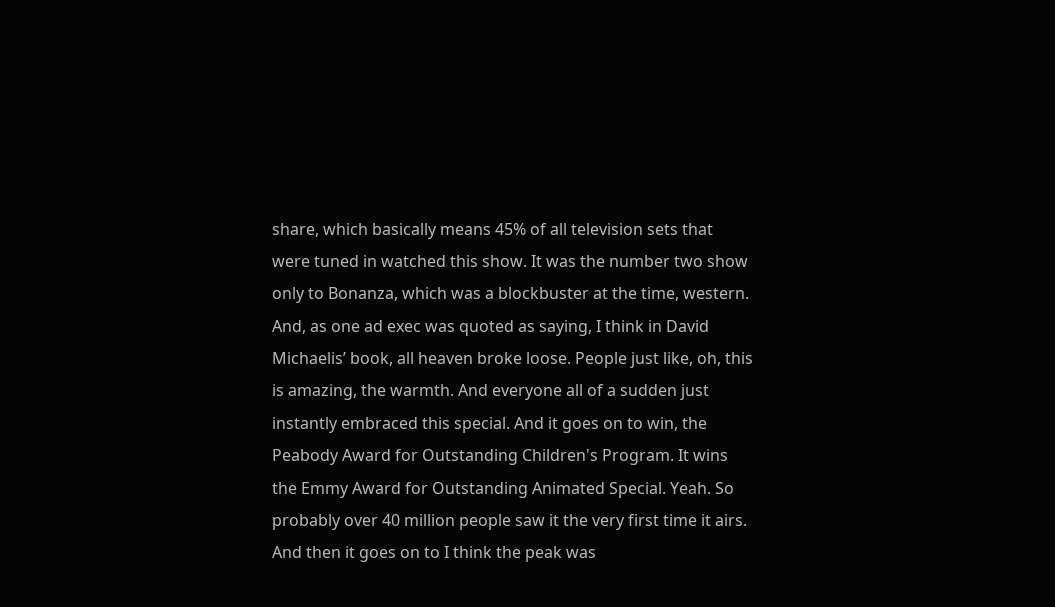share, which basically means 45% of all television sets that were tuned in watched this show. It was the number two show only to Bonanza, which was a blockbuster at the time, western. And, as one ad exec was quoted as saying, I think in David Michaelis’ book, all heaven broke loose. People just like, oh, this is amazing, the warmth. And everyone all of a sudden just instantly embraced this special. And it goes on to win, the Peabody Award for Outstanding Children's Program. It wins the Emmy Award for Outstanding Animated Special. Yeah. So probably over 40 million people saw it the very first time it airs. And then it goes on to I think the peak was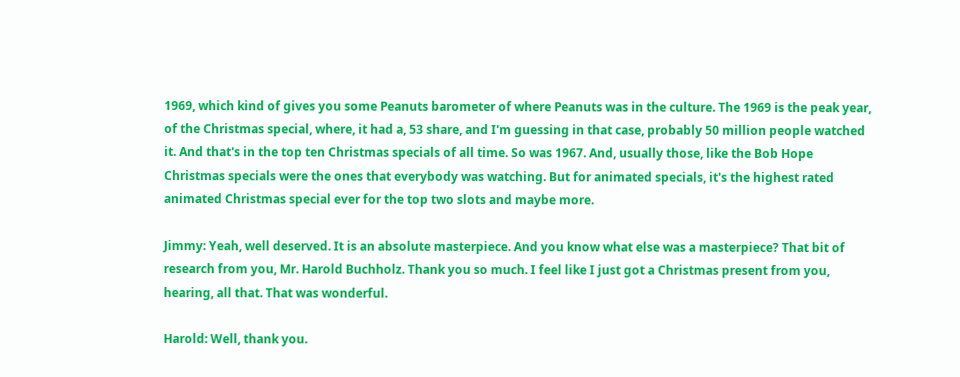1969, which kind of gives you some Peanuts barometer of where Peanuts was in the culture. The 1969 is the peak year, of the Christmas special, where, it had a, 53 share, and I'm guessing in that case, probably 50 million people watched it. And that's in the top ten Christmas specials of all time. So was 1967. And, usually those, like the Bob Hope Christmas specials were the ones that everybody was watching. But for animated specials, it's the highest rated animated Christmas special ever for the top two slots and maybe more.

Jimmy: Yeah, well deserved. It is an absolute masterpiece. And you know what else was a masterpiece? That bit of research from you, Mr. Harold Buchholz. Thank you so much. I feel like I just got a Christmas present from you, hearing, all that. That was wonderful.

Harold: Well, thank you.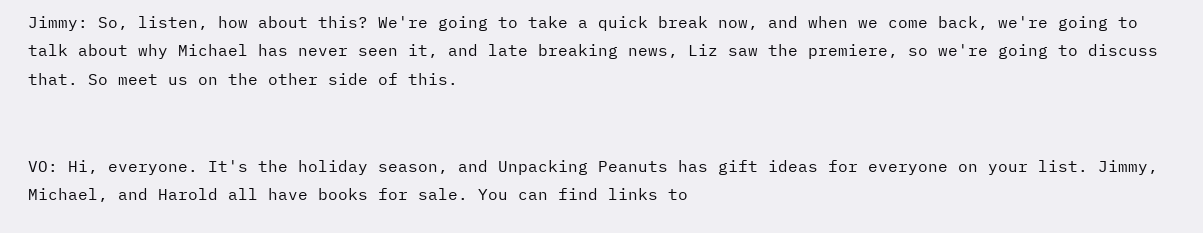Jimmy: So, listen, how about this? We're going to take a quick break now, and when we come back, we're going to talk about why Michael has never seen it, and late breaking news, Liz saw the premiere, so we're going to discuss that. So meet us on the other side of this.


VO: Hi, everyone. It's the holiday season, and Unpacking Peanuts has gift ideas for everyone on your list. Jimmy, Michael, and Harold all have books for sale. You can find links to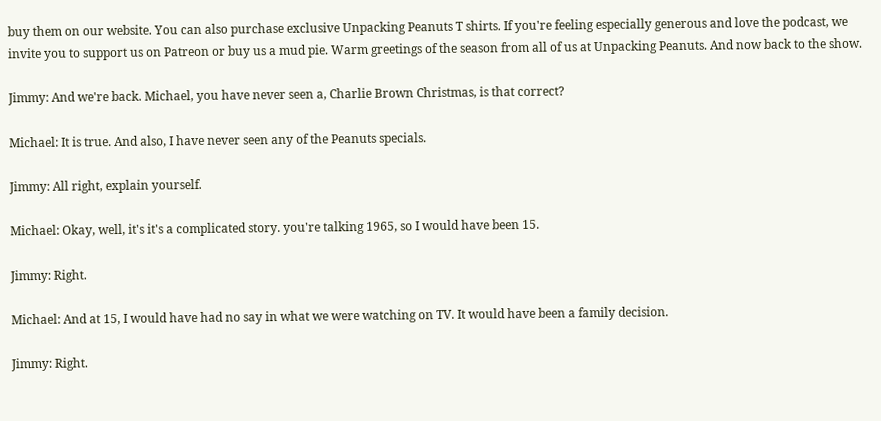buy them on our website. You can also purchase exclusive Unpacking Peanuts T shirts. If you're feeling especially generous and love the podcast, we invite you to support us on Patreon or buy us a mud pie. Warm greetings of the season from all of us at Unpacking Peanuts. And now back to the show.

Jimmy: And we're back. Michael, you have never seen a, Charlie Brown Christmas, is that correct?

Michael: It is true. And also, I have never seen any of the Peanuts specials.

Jimmy: All right, explain yourself.

Michael: Okay, well, it's it's a complicated story. you're talking 1965, so I would have been 15.

Jimmy: Right.

Michael: And at 15, I would have had no say in what we were watching on TV. It would have been a family decision.

Jimmy: Right.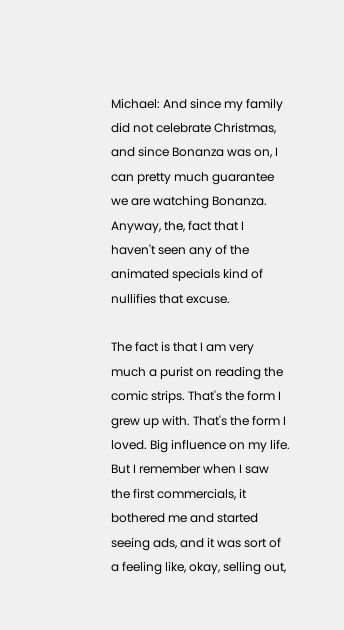Michael: And since my family did not celebrate Christmas, and since Bonanza was on, I can pretty much guarantee we are watching Bonanza. Anyway, the, fact that I haven't seen any of the animated specials kind of nullifies that excuse.

The fact is that I am very much a purist on reading the comic strips. That's the form I grew up with. That's the form I loved. Big influence on my life. But I remember when I saw the first commercials, it bothered me and started seeing ads, and it was sort of a feeling like, okay, selling out,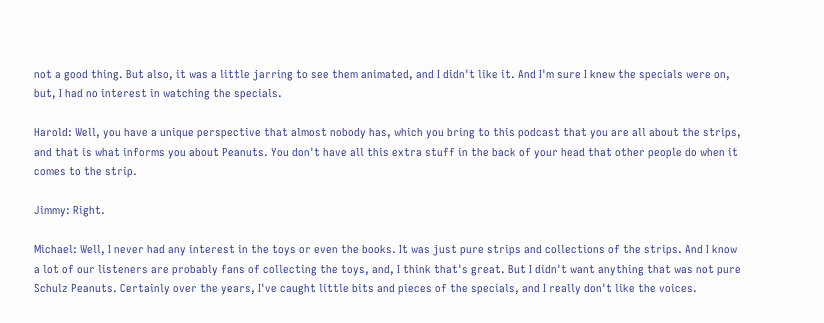not a good thing. But also, it was a little jarring to see them animated, and I didn't like it. And I'm sure I knew the specials were on, but, I had no interest in watching the specials.

Harold: Well, you have a unique perspective that almost nobody has, which you bring to this podcast that you are all about the strips, and that is what informs you about Peanuts. You don't have all this extra stuff in the back of your head that other people do when it comes to the strip.

Jimmy: Right.

Michael: Well, I never had any interest in the toys or even the books. It was just pure strips and collections of the strips. And I know a lot of our listeners are probably fans of collecting the toys, and, I think that's great. But I didn't want anything that was not pure Schulz Peanuts. Certainly over the years, I've caught little bits and pieces of the specials, and I really don't like the voices.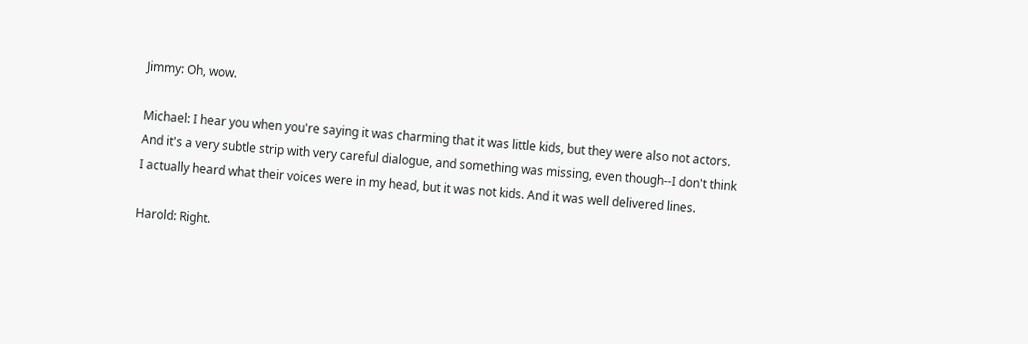Jimmy: Oh, wow.

Michael: I hear you when you're saying it was charming that it was little kids, but they were also not actors. And it's a very subtle strip with very careful dialogue, and something was missing, even though--I don't think I actually heard what their voices were in my head, but it was not kids. And it was well delivered lines.

Harold: Right.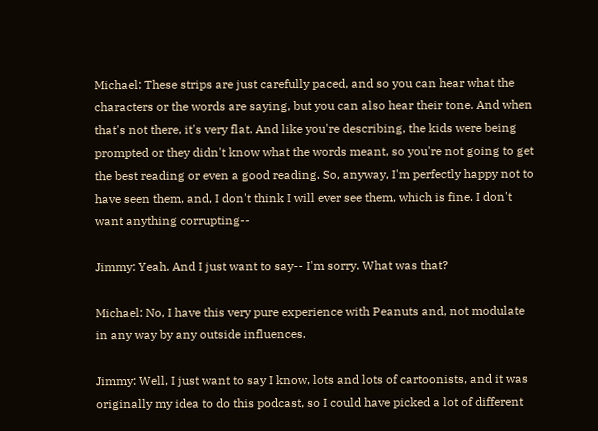Michael: These strips are just carefully paced, and so you can hear what the characters or the words are saying, but you can also hear their tone. And when that's not there, it's very flat. And like you're describing, the kids were being prompted or they didn't know what the words meant, so you're not going to get the best reading or even a good reading. So, anyway, I'm perfectly happy not to have seen them, and, I don't think I will ever see them, which is fine. I don't want anything corrupting--

Jimmy: Yeah. And I just want to say-- I'm sorry. What was that?

Michael: No, I have this very pure experience with Peanuts and, not modulate in any way by any outside influences.

Jimmy: Well, I just want to say I know, lots and lots of cartoonists, and it was originally my idea to do this podcast, so I could have picked a lot of different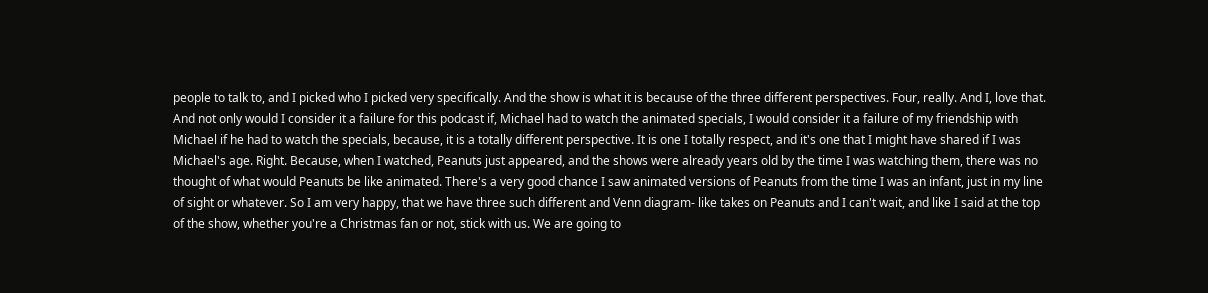people to talk to, and I picked who I picked very specifically. And the show is what it is because of the three different perspectives. Four, really. And I, love that. And not only would I consider it a failure for this podcast if, Michael had to watch the animated specials, I would consider it a failure of my friendship with Michael if he had to watch the specials, because, it is a totally different perspective. It is one I totally respect, and it's one that I might have shared if I was Michael's age. Right. Because, when I watched, Peanuts just appeared, and the shows were already years old by the time I was watching them, there was no thought of what would Peanuts be like animated. There's a very good chance I saw animated versions of Peanuts from the time I was an infant, just in my line of sight or whatever. So I am very happy, that we have three such different and Venn diagram- like takes on Peanuts and I can't wait, and like I said at the top of the show, whether you're a Christmas fan or not, stick with us. We are going to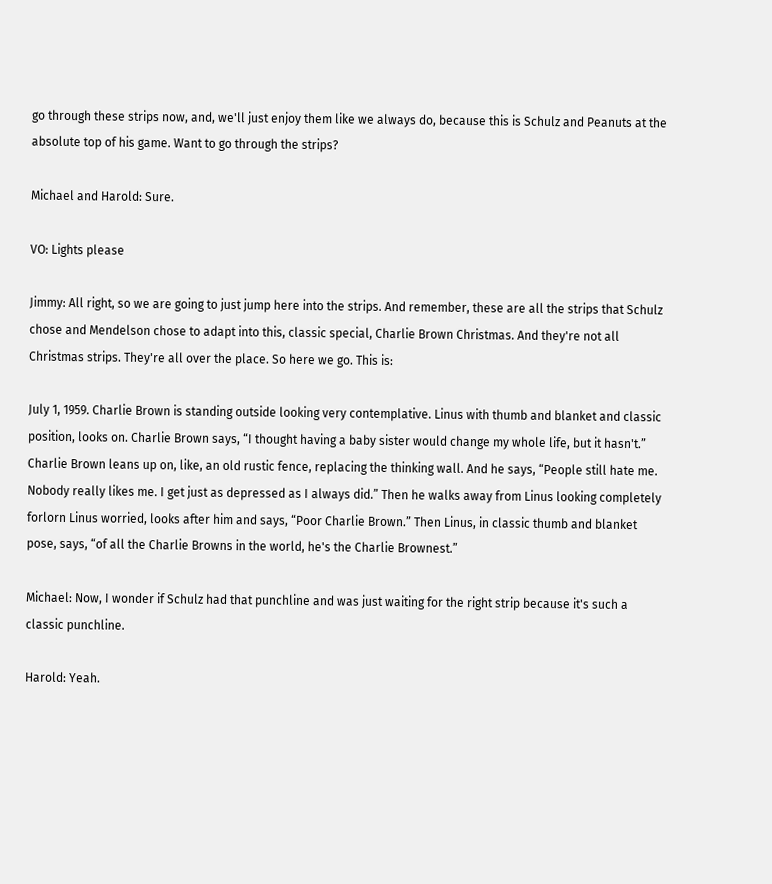go through these strips now, and, we'll just enjoy them like we always do, because this is Schulz and Peanuts at the absolute top of his game. Want to go through the strips?

Michael and Harold: Sure.

VO: Lights please

Jimmy: All right, so we are going to just jump here into the strips. And remember, these are all the strips that Schulz chose and Mendelson chose to adapt into this, classic special, Charlie Brown Christmas. And they're not all Christmas strips. They're all over the place. So here we go. This is:

July 1, 1959. Charlie Brown is standing outside looking very contemplative. Linus with thumb and blanket and classic position, looks on. Charlie Brown says, “I thought having a baby sister would change my whole life, but it hasn't.” Charlie Brown leans up on, like, an old rustic fence, replacing the thinking wall. And he says, “People still hate me. Nobody really likes me. I get just as depressed as I always did.” Then he walks away from Linus looking completely forlorn Linus worried, looks after him and says, “Poor Charlie Brown.” Then Linus, in classic thumb and blanket pose, says, “of all the Charlie Browns in the world, he's the Charlie Brownest.”

Michael: Now, I wonder if Schulz had that punchline and was just waiting for the right strip because it's such a classic punchline.

Harold: Yeah.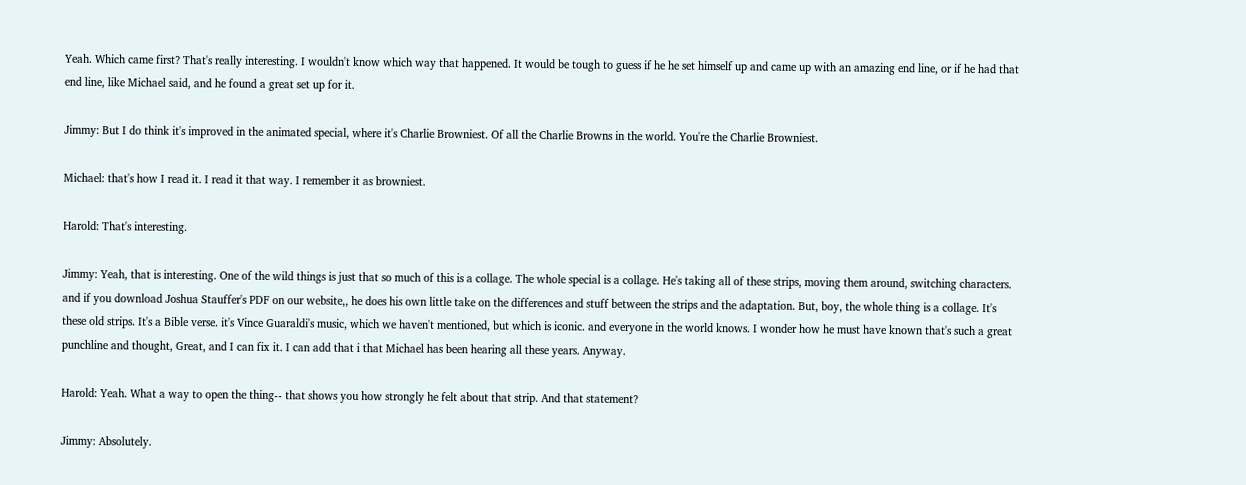Yeah. Which came first? That's really interesting. I wouldn't know which way that happened. It would be tough to guess if he he set himself up and came up with an amazing end line, or if he had that end line, like Michael said, and he found a great set up for it.

Jimmy: But I do think it's improved in the animated special, where it's Charlie Browniest. Of all the Charlie Browns in the world. You're the Charlie Browniest.

Michael: that's how I read it. I read it that way. I remember it as browniest.

Harold: That's interesting.

Jimmy: Yeah, that is interesting. One of the wild things is just that so much of this is a collage. The whole special is a collage. He's taking all of these strips, moving them around, switching characters. and if you download Joshua Stauffer's PDF on our website,, he does his own little take on the differences and stuff between the strips and the adaptation. But, boy, the whole thing is a collage. It's these old strips. It's a Bible verse. it's Vince Guaraldi's music, which we haven't mentioned, but which is iconic. and everyone in the world knows. I wonder how he must have known that's such a great punchline and thought, Great, and I can fix it. I can add that i that Michael has been hearing all these years. Anyway.

Harold: Yeah. What a way to open the thing-- that shows you how strongly he felt about that strip. And that statement?

Jimmy: Absolutely.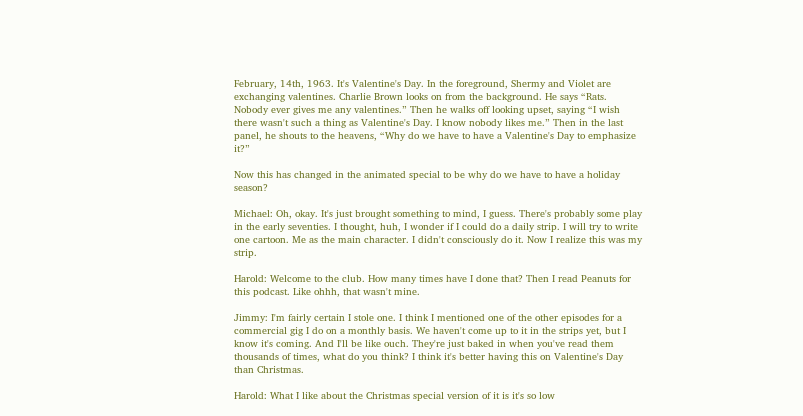February, 14th, 1963. It's Valentine's Day. In the foreground, Shermy and Violet are exchanging valentines. Charlie Brown looks on from the background. He says “Rats. Nobody ever gives me any valentines.” Then he walks off looking upset, saying “I wish there wasn't such a thing as Valentine's Day. I know nobody likes me.” Then in the last panel, he shouts to the heavens, “Why do we have to have a Valentine's Day to emphasize it?”

Now this has changed in the animated special to be why do we have to have a holiday season?

Michael: Oh, okay. It's just brought something to mind, I guess. There's probably some play in the early seventies. I thought, huh, I wonder if I could do a daily strip. I will try to write one cartoon. Me as the main character. I didn't consciously do it. Now I realize this was my strip.

Harold: Welcome to the club. How many times have I done that? Then I read Peanuts for this podcast. Like ohhh, that wasn't mine.

Jimmy: I'm fairly certain I stole one. I think I mentioned one of the other episodes for a commercial gig I do on a monthly basis. We haven't come up to it in the strips yet, but I know it's coming. And I'll be like ouch. They're just baked in when you've read them thousands of times, what do you think? I think it's better having this on Valentine's Day than Christmas.

Harold: What I like about the Christmas special version of it is it's so low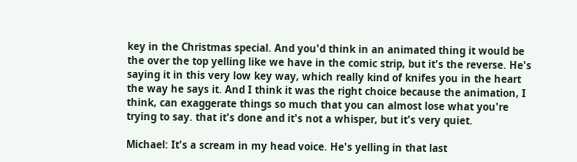key in the Christmas special. And you'd think in an animated thing it would be the over the top yelling like we have in the comic strip, but it's the reverse. He's saying it in this very low key way, which really kind of knifes you in the heart the way he says it. And I think it was the right choice because the animation, I think, can exaggerate things so much that you can almost lose what you're trying to say. that it's done and it's not a whisper, but it's very quiet.

Michael: It's a scream in my head voice. He's yelling in that last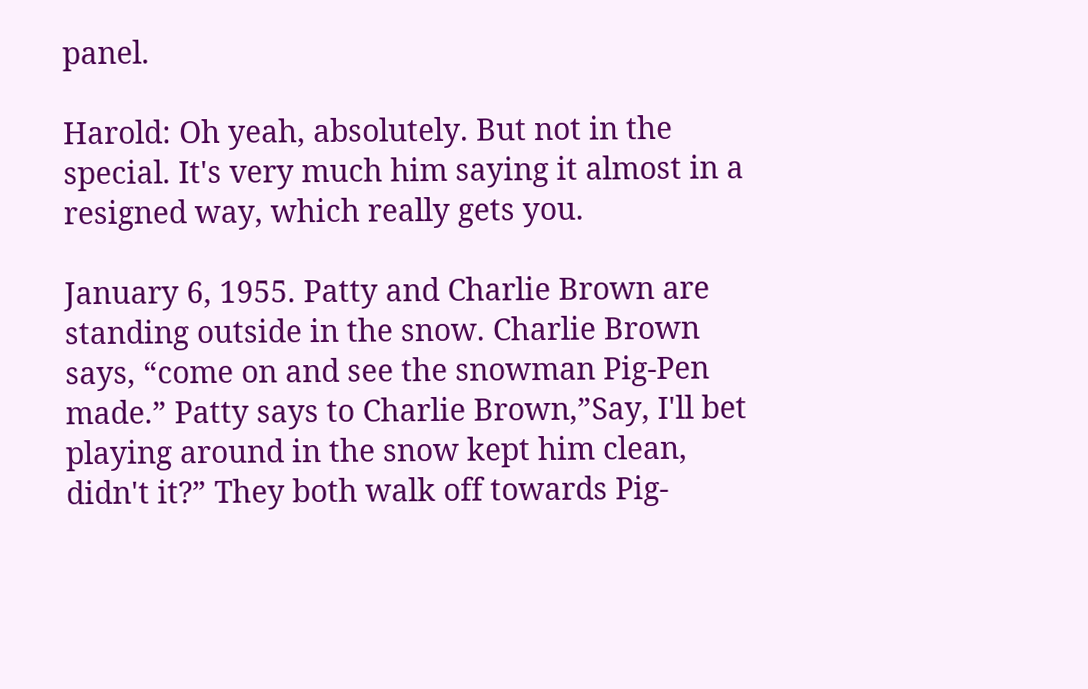panel.

Harold: Oh yeah, absolutely. But not in the special. It's very much him saying it almost in a resigned way, which really gets you.

January 6, 1955. Patty and Charlie Brown are standing outside in the snow. Charlie Brown says, “come on and see the snowman Pig-Pen made.” Patty says to Charlie Brown,”Say, I'll bet playing around in the snow kept him clean, didn't it?” They both walk off towards Pig-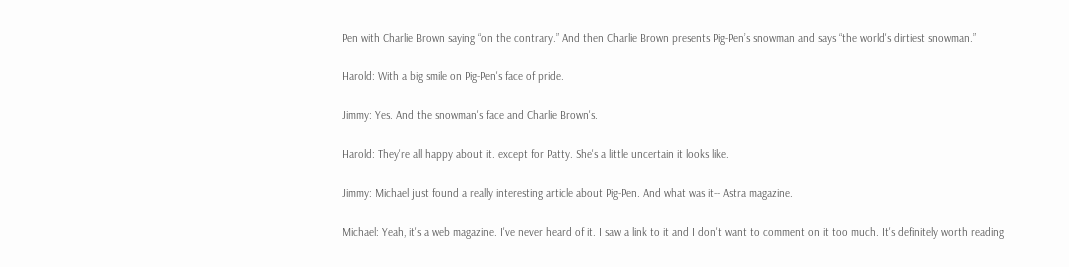Pen with Charlie Brown saying “on the contrary.” And then Charlie Brown presents Pig-Pen’s snowman and says “the world's dirtiest snowman.”

Harold: With a big smile on Pig-Pen's face of pride.

Jimmy: Yes. And the snowman's face and Charlie Brown's.

Harold: They're all happy about it. except for Patty. She's a little uncertain it looks like.

Jimmy: Michael just found a really interesting article about Pig-Pen. And what was it-- Astra magazine.

Michael: Yeah, it's a web magazine. I've never heard of it. I saw a link to it and I don't want to comment on it too much. It's definitely worth reading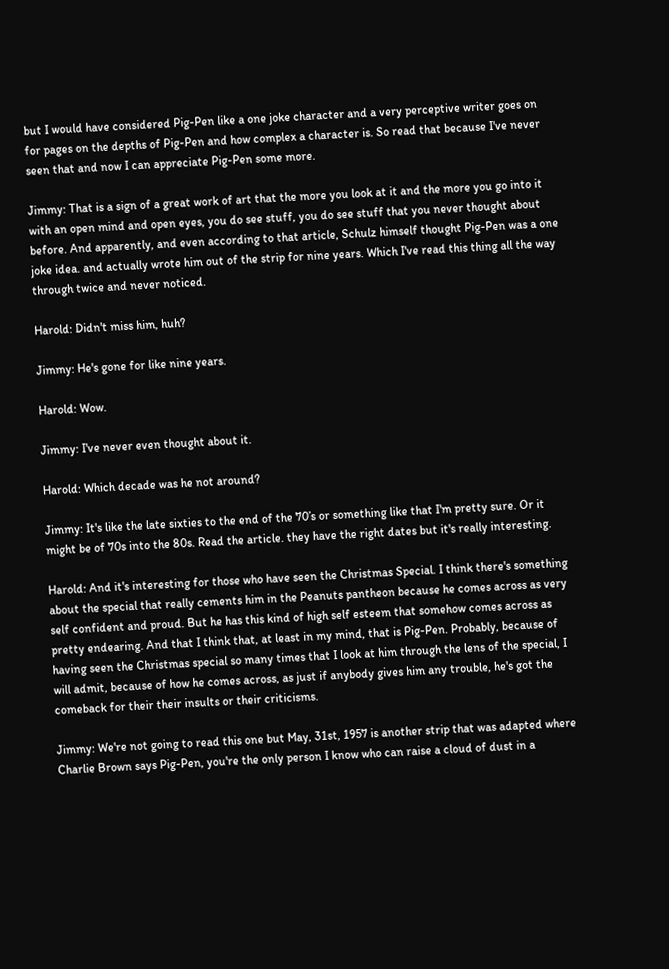but I would have considered Pig-Pen like a one joke character and a very perceptive writer goes on for pages on the depths of Pig-Pen and how complex a character is. So read that because I've never seen that and now I can appreciate Pig-Pen some more.

Jimmy: That is a sign of a great work of art that the more you look at it and the more you go into it with an open mind and open eyes, you do see stuff, you do see stuff that you never thought about before. And apparently, and even according to that article, Schulz himself thought Pig-Pen was a one joke idea. and actually wrote him out of the strip for nine years. Which I've read this thing all the way through twice and never noticed.

Harold: Didn't miss him, huh?

Jimmy: He's gone for like nine years.

Harold: Wow.

Jimmy: I've never even thought about it.

Harold: Which decade was he not around?

Jimmy: It's like the late sixties to the end of the 70’s or something like that I'm pretty sure. Or it might be of 70s into the 80s. Read the article. they have the right dates but it's really interesting.

Harold: And it's interesting for those who have seen the Christmas Special. I think there's something about the special that really cements him in the Peanuts pantheon because he comes across as very self confident and proud. But he has this kind of high self esteem that somehow comes across as pretty endearing. And that I think that, at least in my mind, that is Pig-Pen. Probably, because of having seen the Christmas special so many times that I look at him through the lens of the special, I will admit, because of how he comes across, as just if anybody gives him any trouble, he's got the comeback for their their insults or their criticisms.

Jimmy: We're not going to read this one but May, 31st, 1957 is another strip that was adapted where Charlie Brown says Pig-Pen, you're the only person I know who can raise a cloud of dust in a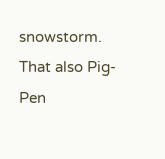snowstorm. That also Pig-Pen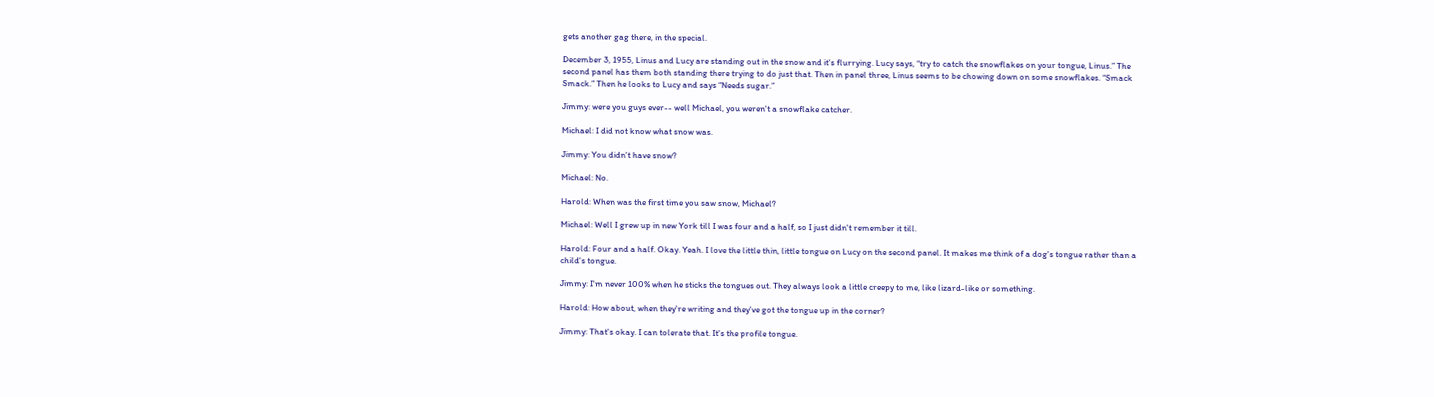gets another gag there, in the special.

December 3, 1955, Linus and Lucy are standing out in the snow and it's flurrying. Lucy says, “try to catch the snowflakes on your tongue, Linus.” The second panel has them both standing there trying to do just that. Then in panel three, Linus seems to be chowing down on some snowflakes. “Smack Smack.” Then he looks to Lucy and says “Needs sugar.”

Jimmy: were you guys ever-- well Michael, you weren't a snowflake catcher.

Michael: I did not know what snow was.

Jimmy: You didn't have snow?

Michael: No.

Harold: When was the first time you saw snow, Michael?

Michael: Well I grew up in new York till I was four and a half, so I just didn't remember it till.

Harold: Four and a half. Okay. Yeah. I love the little thin, little tongue on Lucy on the second panel. It makes me think of a dog's tongue rather than a child's tongue.

Jimmy: I'm never 100% when he sticks the tongues out. They always look a little creepy to me, like lizard-like or something.

Harold: How about, when they're writing and they've got the tongue up in the corner?

Jimmy: That's okay. I can tolerate that. It's the profile tongue.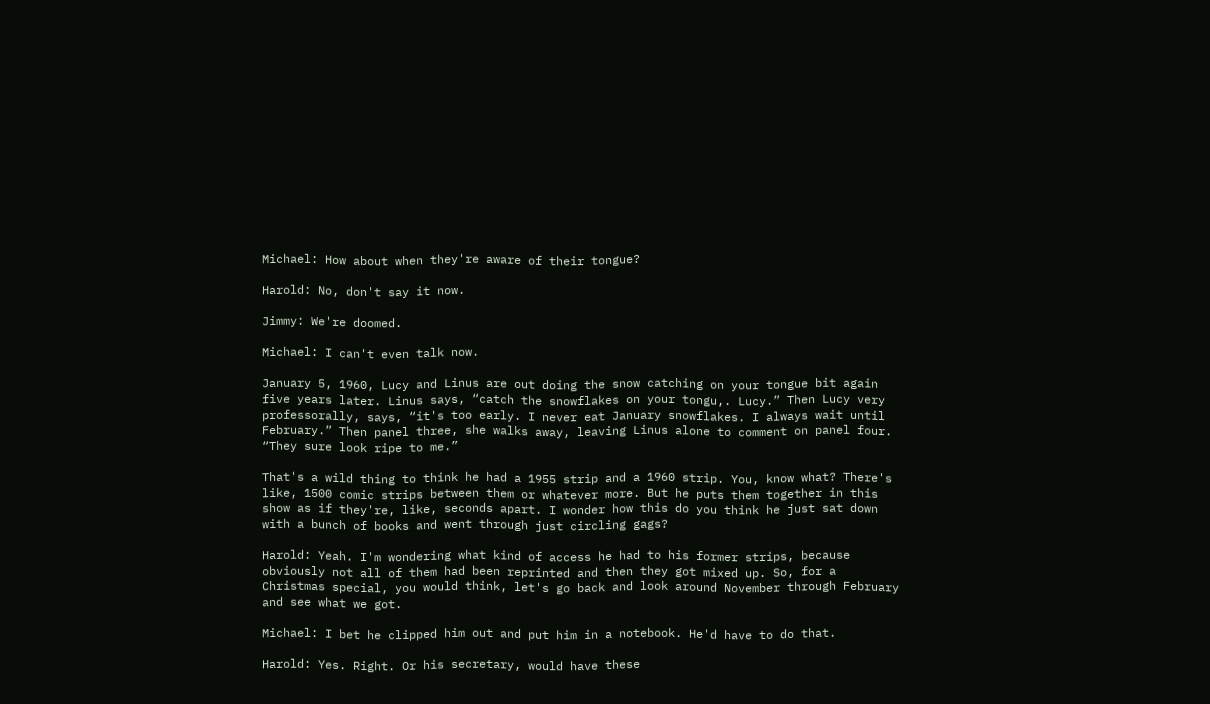Michael: How about when they're aware of their tongue?

Harold: No, don't say it now.

Jimmy: We're doomed.

Michael: I can't even talk now.

January 5, 1960, Lucy and Linus are out doing the snow catching on your tongue bit again five years later. Linus says, “catch the snowflakes on your tongu,. Lucy.” Then Lucy very professorally, says, “it's too early. I never eat January snowflakes. I always wait until February.” Then panel three, she walks away, leaving Linus alone to comment on panel four. “They sure look ripe to me.”

That's a wild thing to think he had a 1955 strip and a 1960 strip. You, know what? There's like, 1500 comic strips between them or whatever more. But he puts them together in this show as if they're, like, seconds apart. I wonder how this do you think he just sat down with a bunch of books and went through just circling gags?

Harold: Yeah. I'm wondering what kind of access he had to his former strips, because obviously not all of them had been reprinted and then they got mixed up. So, for a Christmas special, you would think, let's go back and look around November through February and see what we got.

Michael: I bet he clipped him out and put him in a notebook. He'd have to do that.

Harold: Yes. Right. Or his secretary, would have these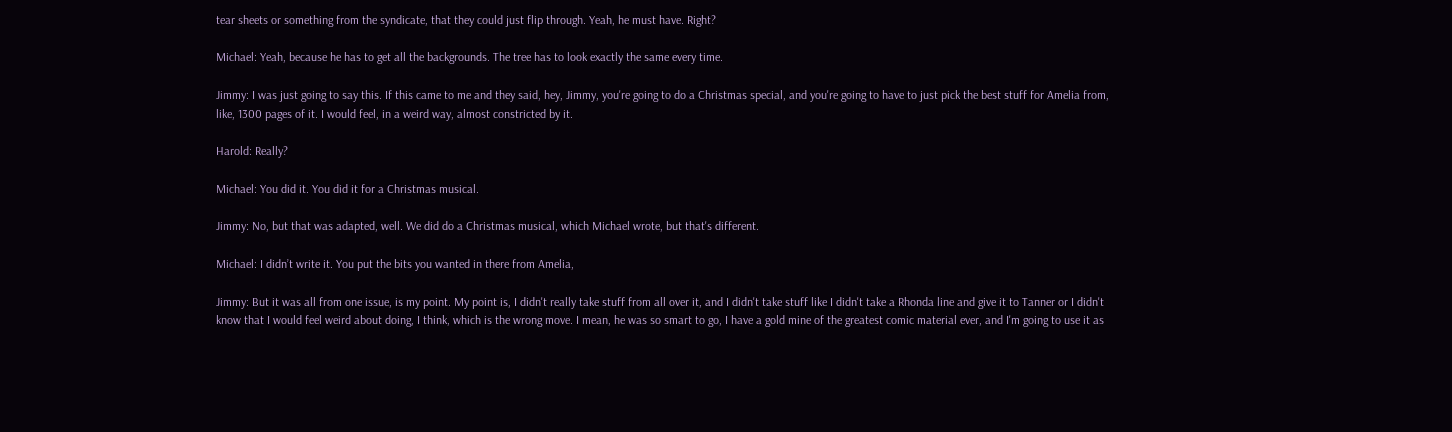tear sheets or something from the syndicate, that they could just flip through. Yeah, he must have. Right?

Michael: Yeah, because he has to get all the backgrounds. The tree has to look exactly the same every time.

Jimmy: I was just going to say this. If this came to me and they said, hey, Jimmy, you're going to do a Christmas special, and you're going to have to just pick the best stuff for Amelia from, like, 1300 pages of it. I would feel, in a weird way, almost constricted by it.

Harold: Really?

Michael: You did it. You did it for a Christmas musical.

Jimmy: No, but that was adapted, well. We did do a Christmas musical, which Michael wrote, but that's different.

Michael: I didn’t write it. You put the bits you wanted in there from Amelia,

Jimmy: But it was all from one issue, is my point. My point is, I didn't really take stuff from all over it, and I didn't take stuff like I didn't take a Rhonda line and give it to Tanner or I didn't know that I would feel weird about doing, I think, which is the wrong move. I mean, he was so smart to go, I have a gold mine of the greatest comic material ever, and I'm going to use it as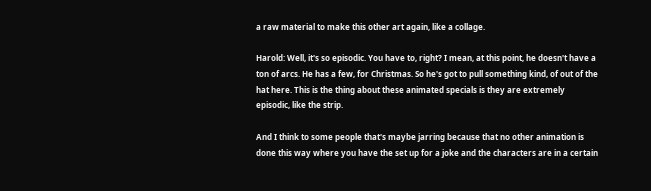a raw material to make this other art again, like a collage.

Harold: Well, it's so episodic. You have to, right? I mean, at this point, he doesn't have a ton of arcs. He has a few, for Christmas. So he's got to pull something kind, of out of the hat here. This is the thing about these animated specials is they are extremely episodic, like the strip.

And I think to some people that's maybe jarring because that no other animation is done this way where you have the set up for a joke and the characters are in a certain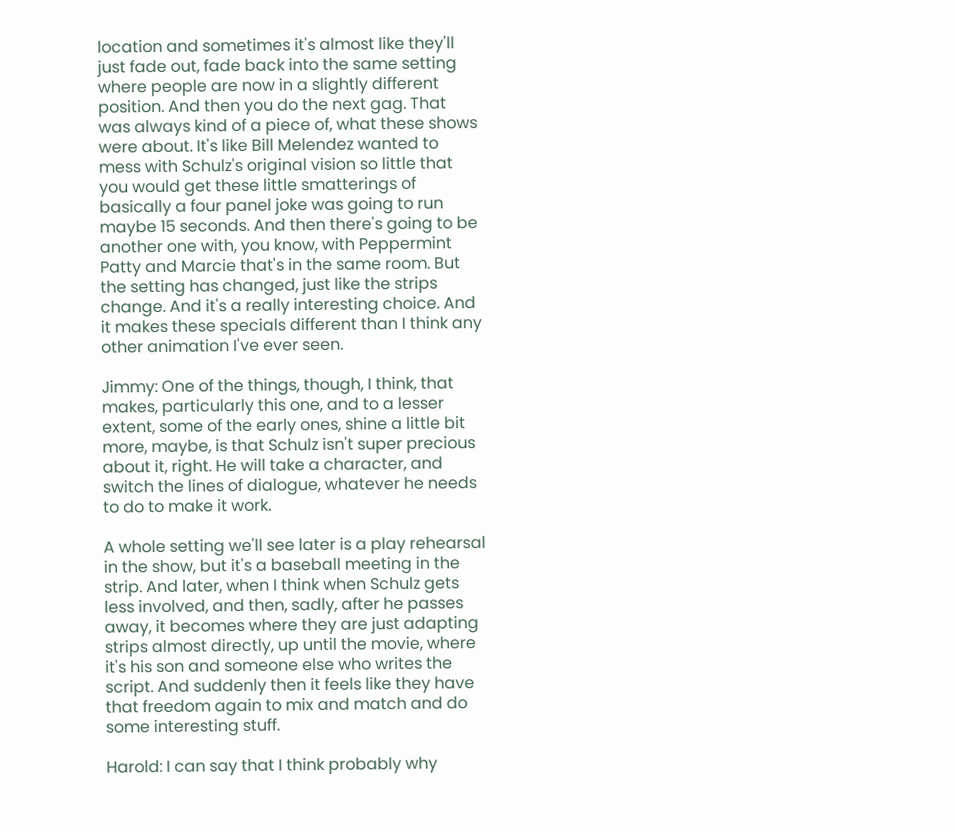location and sometimes it's almost like they'll just fade out, fade back into the same setting where people are now in a slightly different position. And then you do the next gag. That was always kind of a piece of, what these shows were about. It's like Bill Melendez wanted to mess with Schulz's original vision so little that you would get these little smatterings of basically a four panel joke was going to run maybe 15 seconds. And then there's going to be another one with, you know, with Peppermint Patty and Marcie that's in the same room. But the setting has changed, just like the strips change. And it's a really interesting choice. And it makes these specials different than I think any other animation I've ever seen.

Jimmy: One of the things, though, I think, that makes, particularly this one, and to a lesser extent, some of the early ones, shine a little bit more, maybe, is that Schulz isn't super precious about it, right. He will take a character, and switch the lines of dialogue, whatever he needs to do to make it work.

A whole setting we'll see later is a play rehearsal in the show, but it's a baseball meeting in the strip. And later, when I think when Schulz gets less involved, and then, sadly, after he passes away, it becomes where they are just adapting strips almost directly, up until the movie, where it's his son and someone else who writes the script. And suddenly then it feels like they have that freedom again to mix and match and do some interesting stuff.

Harold: I can say that I think probably why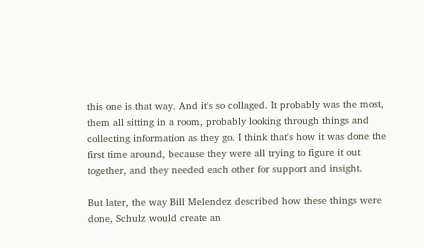this one is that way. And it's so collaged. It probably was the most, them all sitting in a room, probably looking through things and collecting information as they go. I think that's how it was done the first time around, because they were all trying to figure it out together, and they needed each other for support and insight.

But later, the way Bill Melendez described how these things were done, Schulz would create an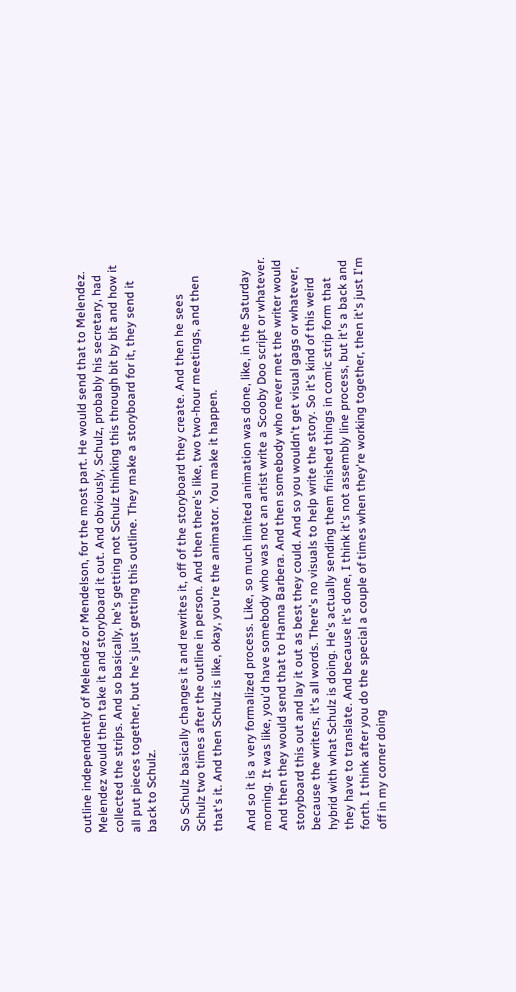outline independently of Melendez or Mendelson, for the most part. He would send that to Melendez. Melendez would then take it and storyboard it out. And obviously, Schulz, probably his secretary, had collected the strips. And so basically, he's getting not Schulz thinking this through bit by bit and how it all put pieces together, but he's just getting this outline. They make a storyboard for it, they send it back to Schulz.

So Schulz basically changes it and rewrites it, off of the storyboard they create. And then he sees Schulz two times after the outline in person. And then there's like, two two-hour meetings, and then that's it. And then Schulz is like, okay, you're the animator. You make it happen.

And so it is a very formalized process. Like, so much limited animation was done, like, in the Saturday morning. It was like, you'd have somebody who was not an artist write a Scooby Doo script or whatever. And then they would send that to Hanna Barbera. And then somebody who never met the writer would storyboard this out and lay it out as best they could. And so you wouldn't get visual gags or whatever, because the writers, it's all words. There's no visuals to help write the story. So it's kind of this weird hybrid with what Schulz is doing. He's actually sending them finished things in comic strip form that they have to translate. And because it's done, I think it's not assembly line process, but it's a back and forth. I think after you do the special a couple of times when they're working together, then it's just I'm off in my corner doing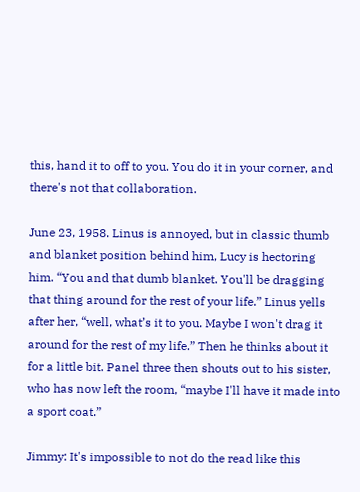this, hand it to off to you. You do it in your corner, and there's not that collaboration.

June 23, 1958. Linus is annoyed, but in classic thumb and blanket position behind him, Lucy is hectoring him. “You and that dumb blanket. You'll be dragging that thing around for the rest of your life.” Linus yells after her, “well, what’s it to you. Maybe I won't drag it around for the rest of my life.” Then he thinks about it for a little bit. Panel three then shouts out to his sister, who has now left the room, “maybe I'll have it made into a sport coat.”

Jimmy: It's impossible to not do the read like this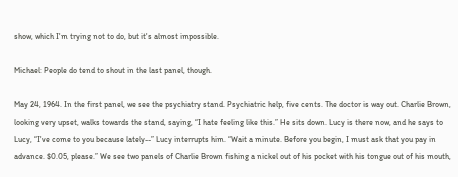show, which I'm trying not to do, but it's almost impossible.

Michael: People do tend to shout in the last panel, though.

May 24, 1964. In the first panel, we see the psychiatry stand. Psychiatric help, five cents. The doctor is way out. Charlie Brown, looking very upset, walks towards the stand, saying, “I hate feeling like this.” He sits down. Lucy is there now, and he says to Lucy, “I've come to you because lately--” Lucy interrupts him. “Wait a minute. Before you begin, I must ask that you pay in advance. $0.05, please.” We see two panels of Charlie Brown fishing a nickel out of his pocket with his tongue out of his mouth,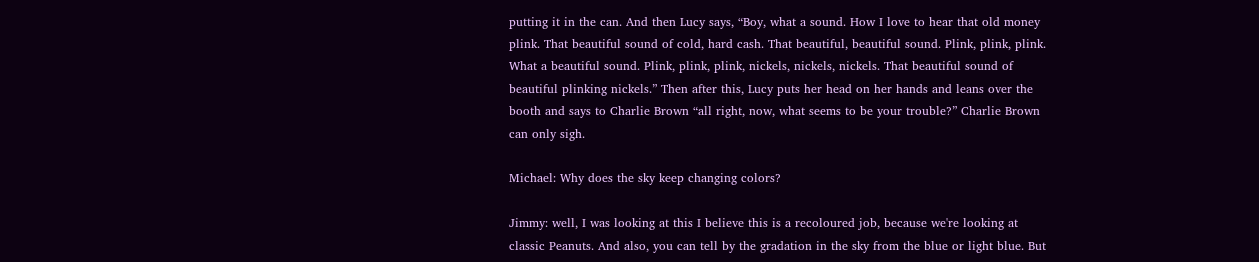putting it in the can. And then Lucy says, “Boy, what a sound. How I love to hear that old money plink. That beautiful sound of cold, hard cash. That beautiful, beautiful sound. Plink, plink, plink. What a beautiful sound. Plink, plink, plink, nickels, nickels, nickels. That beautiful sound of beautiful plinking nickels.” Then after this, Lucy puts her head on her hands and leans over the booth and says to Charlie Brown “all right, now, what seems to be your trouble?” Charlie Brown can only sigh.

Michael: Why does the sky keep changing colors?

Jimmy: well, I was looking at this I believe this is a recoloured job, because we're looking at classic Peanuts. And also, you can tell by the gradation in the sky from the blue or light blue. But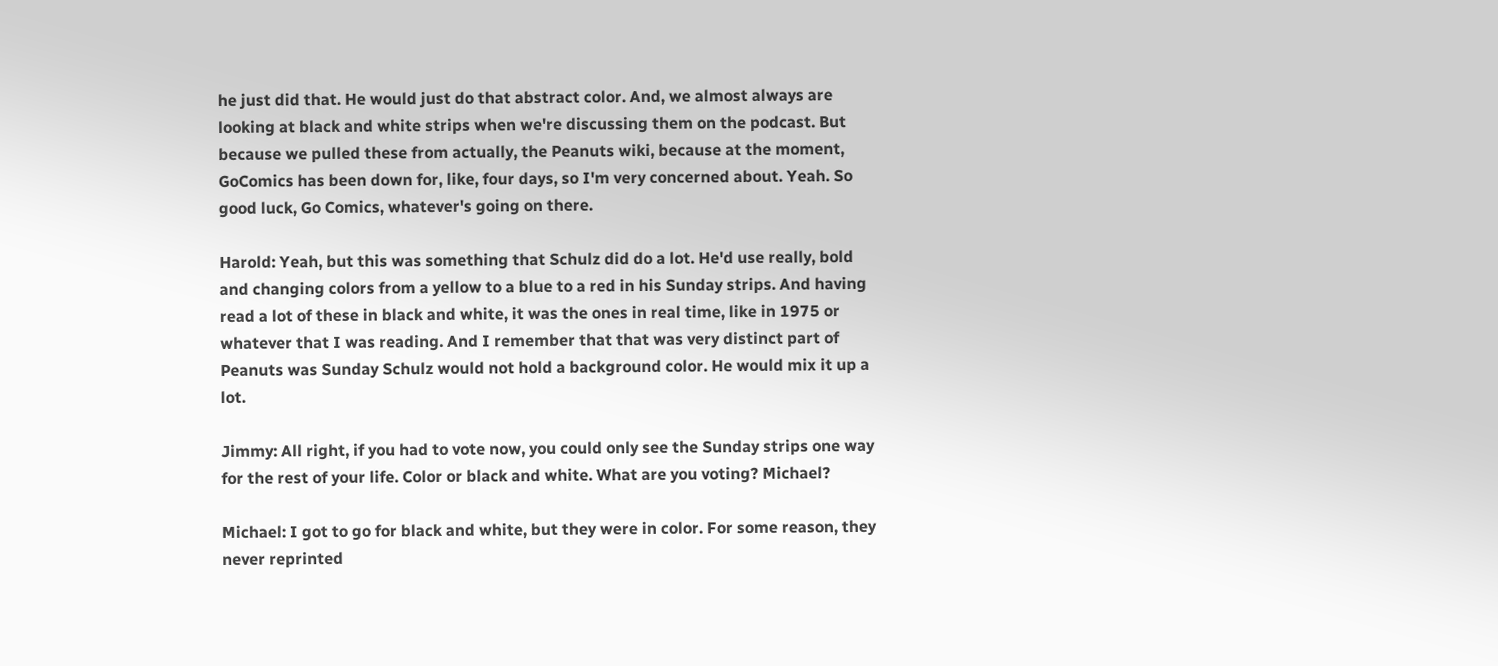he just did that. He would just do that abstract color. And, we almost always are looking at black and white strips when we're discussing them on the podcast. But because we pulled these from actually, the Peanuts wiki, because at the moment, GoComics has been down for, like, four days, so I'm very concerned about. Yeah. So good luck, Go Comics, whatever's going on there.

Harold: Yeah, but this was something that Schulz did do a lot. He'd use really, bold and changing colors from a yellow to a blue to a red in his Sunday strips. And having read a lot of these in black and white, it was the ones in real time, like in 1975 or whatever that I was reading. And I remember that that was very distinct part of Peanuts was Sunday Schulz would not hold a background color. He would mix it up a lot.

Jimmy: All right, if you had to vote now, you could only see the Sunday strips one way for the rest of your life. Color or black and white. What are you voting? Michael?

Michael: I got to go for black and white, but they were in color. For some reason, they never reprinted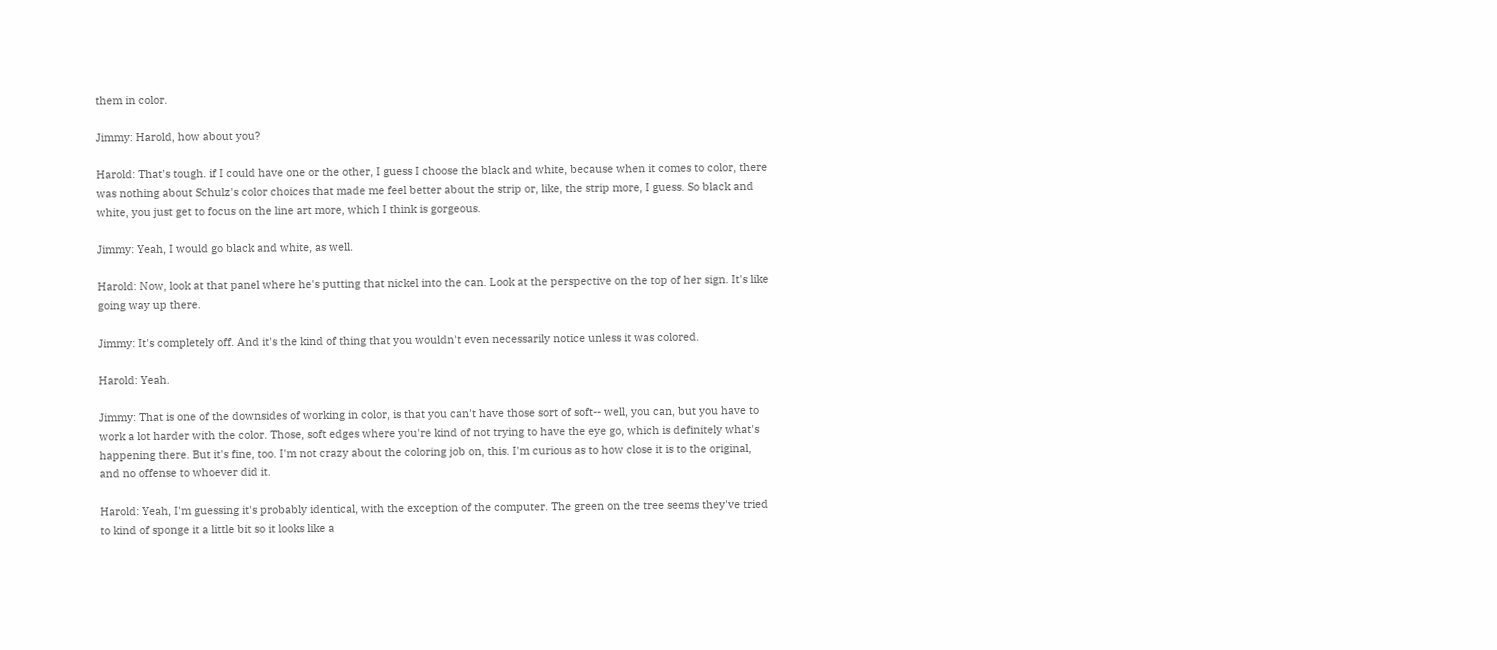them in color.

Jimmy: Harold, how about you?

Harold: That's tough. if I could have one or the other, I guess I choose the black and white, because when it comes to color, there was nothing about Schulz's color choices that made me feel better about the strip or, like, the strip more, I guess. So black and white, you just get to focus on the line art more, which I think is gorgeous.

Jimmy: Yeah, I would go black and white, as well.

Harold: Now, look at that panel where he's putting that nickel into the can. Look at the perspective on the top of her sign. It's like going way up there.

Jimmy: It's completely off. And it's the kind of thing that you wouldn't even necessarily notice unless it was colored.

Harold: Yeah.

Jimmy: That is one of the downsides of working in color, is that you can't have those sort of soft-- well, you can, but you have to work a lot harder with the color. Those, soft edges where you're kind of not trying to have the eye go, which is definitely what's happening there. But it's fine, too. I'm not crazy about the coloring job on, this. I'm curious as to how close it is to the original, and no offense to whoever did it.

Harold: Yeah, I'm guessing it's probably identical, with the exception of the computer. The green on the tree seems they've tried to kind of sponge it a little bit so it looks like a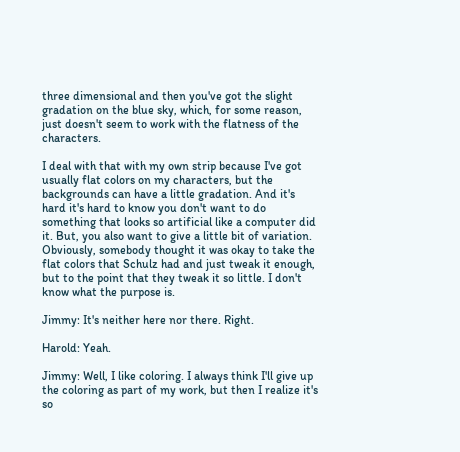three dimensional and then you've got the slight gradation on the blue sky, which, for some reason, just doesn't seem to work with the flatness of the characters.

I deal with that with my own strip because I've got usually flat colors on my characters, but the backgrounds can have a little gradation. And it's hard it's hard to know you don't want to do something that looks so artificial like a computer did it. But, you also want to give a little bit of variation. Obviously, somebody thought it was okay to take the flat colors that Schulz had and just tweak it enough, but to the point that they tweak it so little. I don't know what the purpose is.

Jimmy: It's neither here nor there. Right.

Harold: Yeah.

Jimmy: Well, I like coloring. I always think I'll give up the coloring as part of my work, but then I realize it's so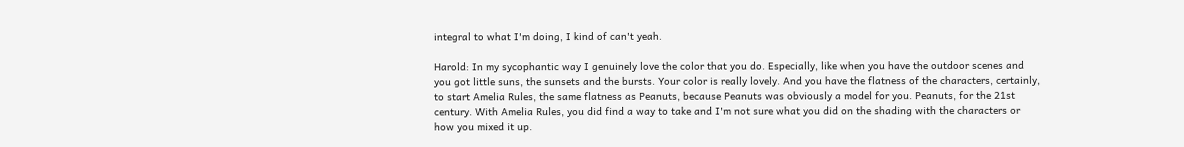integral to what I'm doing, I kind of can't yeah.

Harold: In my sycophantic way I genuinely love the color that you do. Especially, like when you have the outdoor scenes and you got little suns, the sunsets and the bursts. Your color is really lovely. And you have the flatness of the characters, certainly, to start Amelia Rules, the same flatness as Peanuts, because Peanuts was obviously a model for you. Peanuts, for the 21st century. With Amelia Rules, you did find a way to take and I'm not sure what you did on the shading with the characters or how you mixed it up.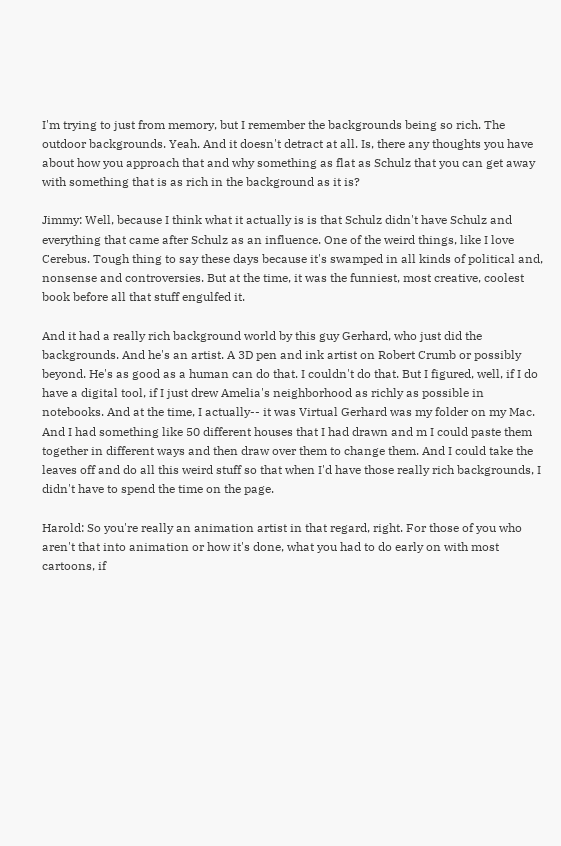I'm trying to just from memory, but I remember the backgrounds being so rich. The outdoor backgrounds. Yeah. And it doesn't detract at all. Is, there any thoughts you have about how you approach that and why something as flat as Schulz that you can get away with something that is as rich in the background as it is?

Jimmy: Well, because I think what it actually is is that Schulz didn't have Schulz and everything that came after Schulz as an influence. One of the weird things, like I love Cerebus. Tough thing to say these days because it's swamped in all kinds of political and, nonsense and controversies. But at the time, it was the funniest, most creative, coolest book before all that stuff engulfed it.

And it had a really rich background world by this guy Gerhard, who just did the backgrounds. And he's an artist. A 3D pen and ink artist on Robert Crumb or possibly beyond. He's as good as a human can do that. I couldn't do that. But I figured, well, if I do have a digital tool, if I just drew Amelia's neighborhood as richly as possible in notebooks. And at the time, I actually-- it was Virtual Gerhard was my folder on my Mac. And I had something like 50 different houses that I had drawn and m I could paste them together in different ways and then draw over them to change them. And I could take the leaves off and do all this weird stuff so that when I'd have those really rich backgrounds, I didn't have to spend the time on the page.

Harold: So you're really an animation artist in that regard, right. For those of you who aren't that into animation or how it's done, what you had to do early on with most cartoons, if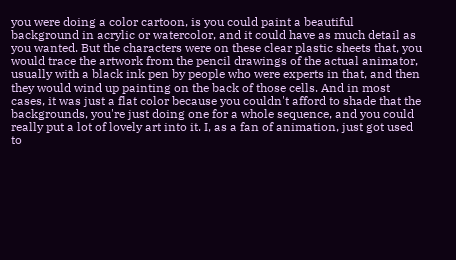you were doing a color cartoon, is you could paint a beautiful background in acrylic or watercolor, and it could have as much detail as you wanted. But the characters were on these clear plastic sheets that, you would trace the artwork from the pencil drawings of the actual animator, usually with a black ink pen by people who were experts in that, and then they would wind up painting on the back of those cells. And in most cases, it was just a flat color because you couldn't afford to shade that the backgrounds, you're just doing one for a whole sequence, and you could really put a lot of lovely art into it. I, as a fan of animation, just got used to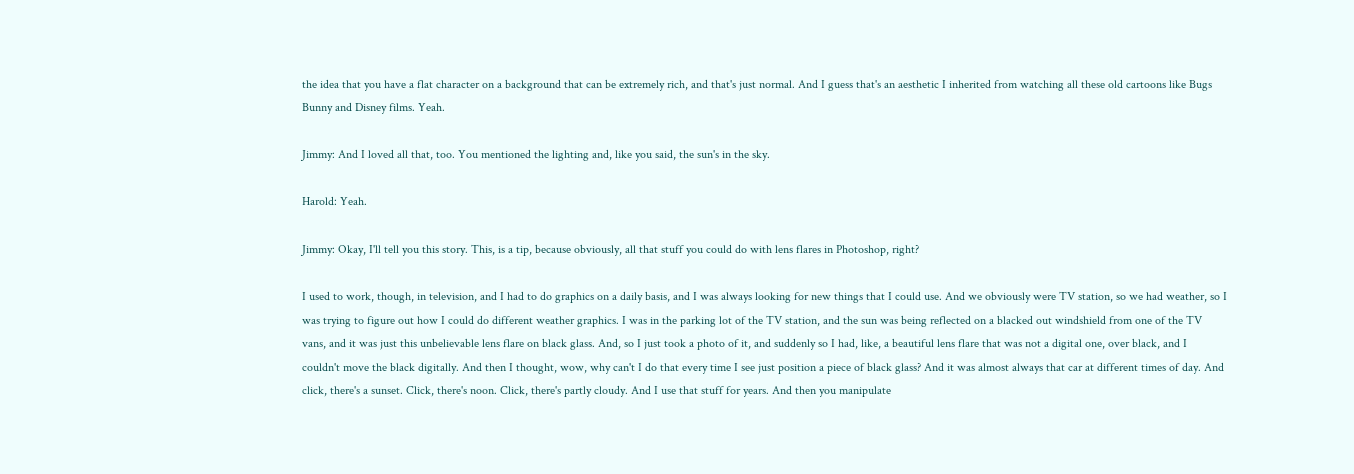the idea that you have a flat character on a background that can be extremely rich, and that's just normal. And I guess that's an aesthetic I inherited from watching all these old cartoons like Bugs Bunny and Disney films. Yeah.

Jimmy: And I loved all that, too. You mentioned the lighting and, like you said, the sun's in the sky.

Harold: Yeah.

Jimmy: Okay, I'll tell you this story. This, is a tip, because obviously, all that stuff you could do with lens flares in Photoshop, right?

I used to work, though, in television, and I had to do graphics on a daily basis, and I was always looking for new things that I could use. And we obviously were TV station, so we had weather, so I was trying to figure out how I could do different weather graphics. I was in the parking lot of the TV station, and the sun was being reflected on a blacked out windshield from one of the TV vans, and it was just this unbelievable lens flare on black glass. And, so I just took a photo of it, and suddenly so I had, like, a beautiful lens flare that was not a digital one, over black, and I couldn't move the black digitally. And then I thought, wow, why can't I do that every time I see just position a piece of black glass? And it was almost always that car at different times of day. And click, there's a sunset. Click, there's noon. Click, there's partly cloudy. And I use that stuff for years. And then you manipulate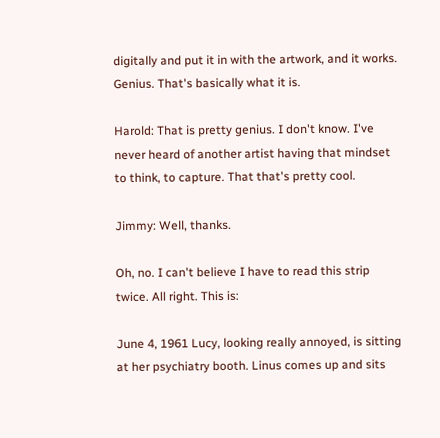digitally and put it in with the artwork, and it works. Genius. That's basically what it is.

Harold: That is pretty genius. I don't know. I've never heard of another artist having that mindset to think, to capture. That that's pretty cool.

Jimmy: Well, thanks.

Oh, no. I can't believe I have to read this strip twice. All right. This is:

June 4, 1961 Lucy, looking really annoyed, is sitting at her psychiatry booth. Linus comes up and sits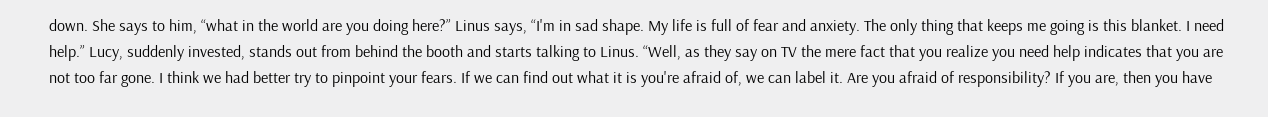down. She says to him, “what in the world are you doing here?” Linus says, “I'm in sad shape. My life is full of fear and anxiety. The only thing that keeps me going is this blanket. I need help.” Lucy, suddenly invested, stands out from behind the booth and starts talking to Linus. “Well, as they say on TV the mere fact that you realize you need help indicates that you are not too far gone. I think we had better try to pinpoint your fears. If we can find out what it is you're afraid of, we can label it. Are you afraid of responsibility? If you are, then you have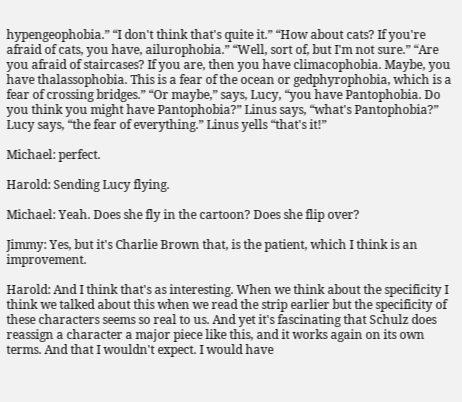hypengeophobia.” “I don't think that's quite it.” “How about cats? If you're afraid of cats, you have, ailurophobia.” “Well, sort of, but I'm not sure.” “Are you afraid of staircases? If you are, then you have climacophobia. Maybe, you have thalassophobia. This is a fear of the ocean or gedphyrophobia, which is a fear of crossing bridges.” “Or maybe,” says, Lucy, “you have Pantophobia. Do you think you might have Pantophobia?” Linus says, “what's Pantophobia?” Lucy says, “the fear of everything.” Linus yells “that's it!”

Michael: perfect.

Harold: Sending Lucy flying.

Michael: Yeah. Does she fly in the cartoon? Does she flip over?

Jimmy: Yes, but it's Charlie Brown that, is the patient, which I think is an improvement.

Harold: And I think that's as interesting. When we think about the specificity I think we talked about this when we read the strip earlier but the specificity of these characters seems so real to us. And yet it's fascinating that Schulz does reassign a character a major piece like this, and it works again on its own terms. And that I wouldn't expect. I would have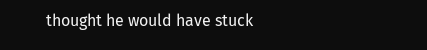thought he would have stuck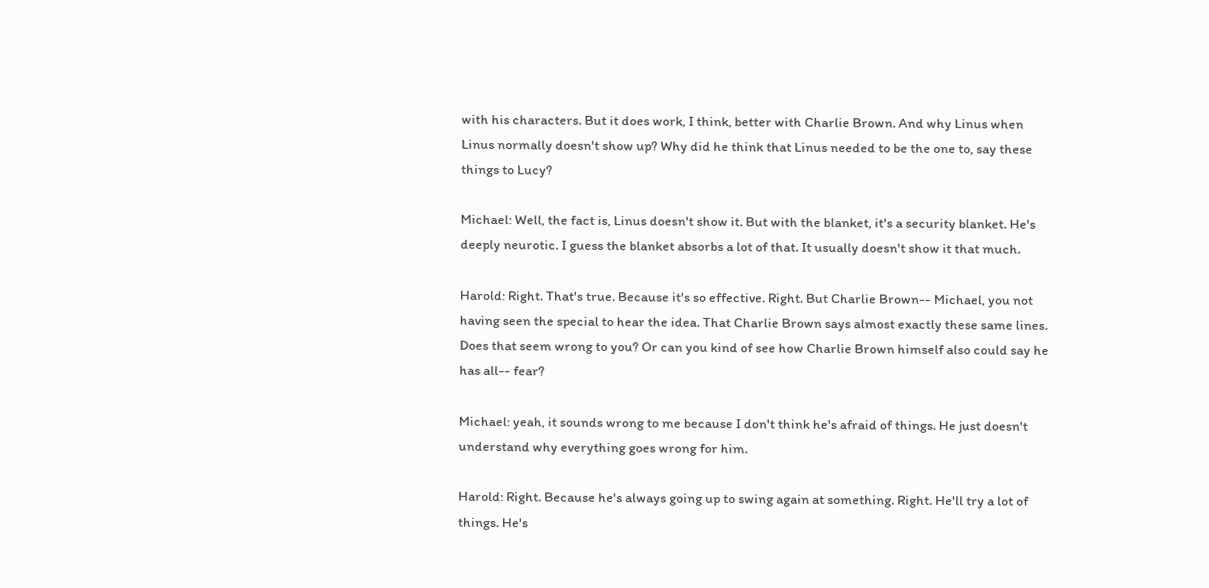with his characters. But it does work, I think, better with Charlie Brown. And why Linus when Linus normally doesn't show up? Why did he think that Linus needed to be the one to, say these things to Lucy?

Michael: Well, the fact is, Linus doesn't show it. But with the blanket, it's a security blanket. He's deeply neurotic. I guess the blanket absorbs a lot of that. It usually doesn't show it that much.

Harold: Right. That's true. Because it's so effective. Right. But Charlie Brown-- Michael, you not having seen the special to hear the idea. That Charlie Brown says almost exactly these same lines. Does that seem wrong to you? Or can you kind of see how Charlie Brown himself also could say he has all-- fear?

Michael: yeah, it sounds wrong to me because I don't think he's afraid of things. He just doesn't understand why everything goes wrong for him.

Harold: Right. Because he's always going up to swing again at something. Right. He'll try a lot of things. He's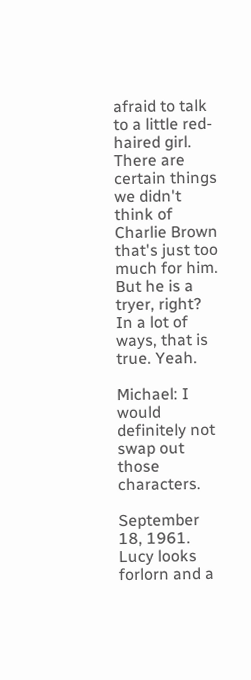afraid to talk to a little red-haired girl. There are certain things we didn't think of Charlie Brown that's just too much for him. But he is a tryer, right? In a lot of ways, that is true. Yeah.

Michael: I would definitely not swap out those characters.

September 18, 1961. Lucy looks forlorn and a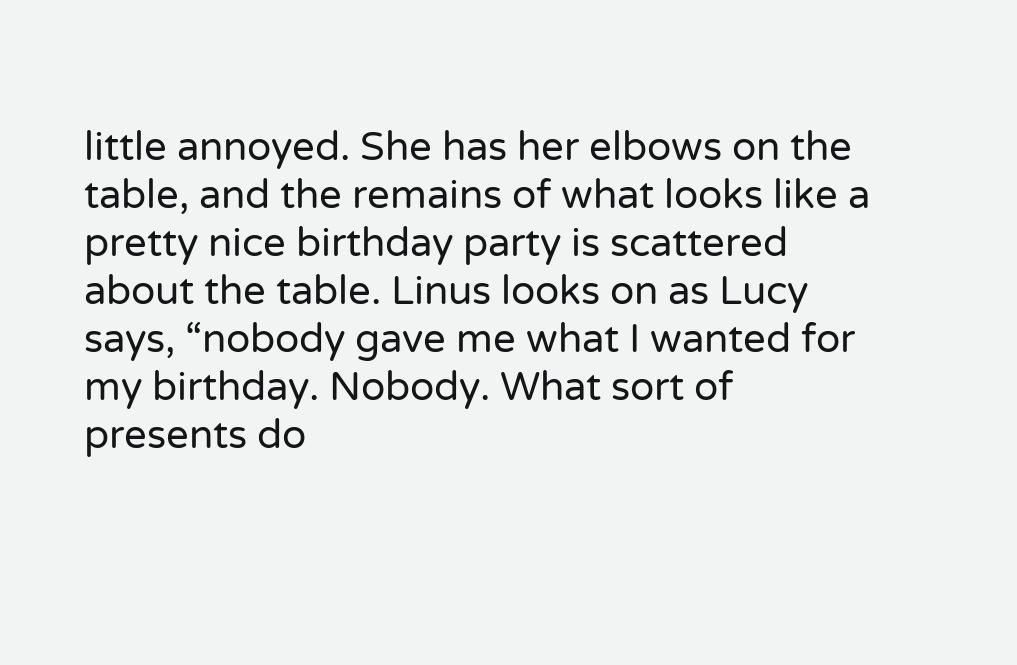little annoyed. She has her elbows on the table, and the remains of what looks like a pretty nice birthday party is scattered about the table. Linus looks on as Lucy says, “nobody gave me what I wanted for my birthday. Nobody. What sort of presents do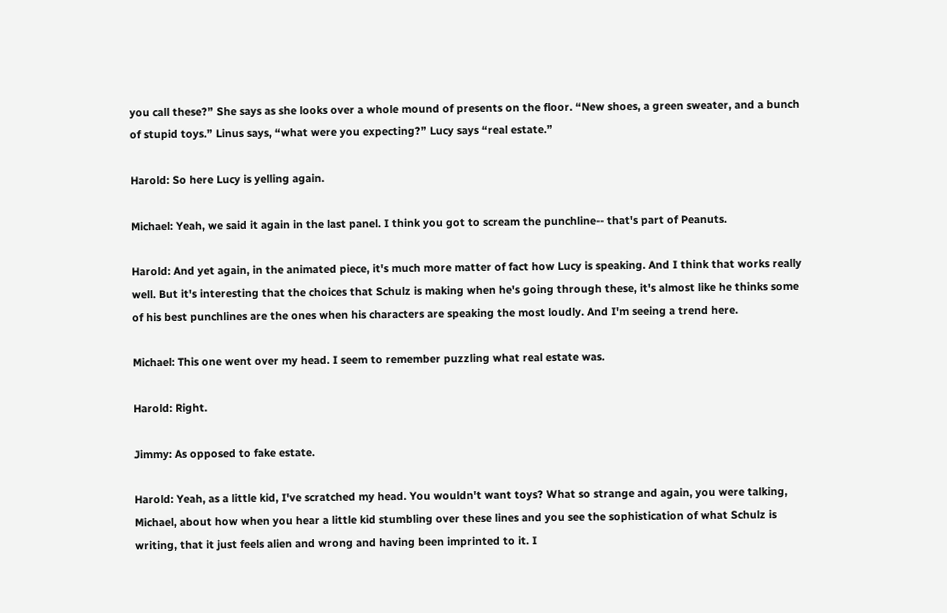you call these?” She says as she looks over a whole mound of presents on the floor. “New shoes, a green sweater, and a bunch of stupid toys.” Linus says, “what were you expecting?” Lucy says “real estate.”

Harold: So here Lucy is yelling again.

Michael: Yeah, we said it again in the last panel. I think you got to scream the punchline-- that's part of Peanuts.

Harold: And yet again, in the animated piece, it's much more matter of fact how Lucy is speaking. And I think that works really well. But it's interesting that the choices that Schulz is making when he's going through these, it's almost like he thinks some of his best punchlines are the ones when his characters are speaking the most loudly. And I'm seeing a trend here.

Michael: This one went over my head. I seem to remember puzzling what real estate was.

Harold: Right.

Jimmy: As opposed to fake estate.

Harold: Yeah, as a little kid, I've scratched my head. You wouldn't want toys? What so strange and again, you were talking, Michael, about how when you hear a little kid stumbling over these lines and you see the sophistication of what Schulz is writing, that it just feels alien and wrong and having been imprinted to it. I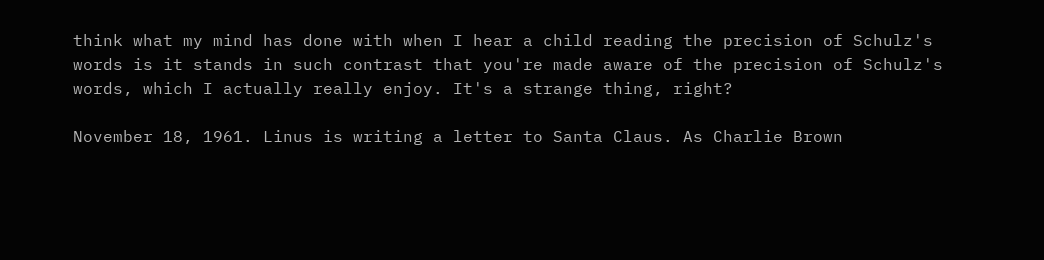think what my mind has done with when I hear a child reading the precision of Schulz's words is it stands in such contrast that you're made aware of the precision of Schulz's words, which I actually really enjoy. It's a strange thing, right?

November 18, 1961. Linus is writing a letter to Santa Claus. As Charlie Brown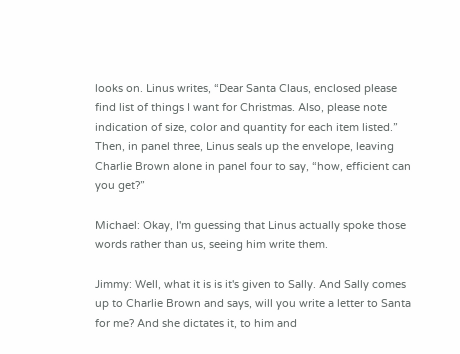looks on. Linus writes, “Dear Santa Claus, enclosed please find list of things I want for Christmas. Also, please note indication of size, color and quantity for each item listed.” Then, in panel three, Linus seals up the envelope, leaving Charlie Brown alone in panel four to say, “how, efficient can you get?”

Michael: Okay, I'm guessing that Linus actually spoke those words rather than us, seeing him write them.

Jimmy: Well, what it is is it's given to Sally. And Sally comes up to Charlie Brown and says, will you write a letter to Santa for me? And she dictates it, to him and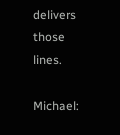delivers those lines.

Michael: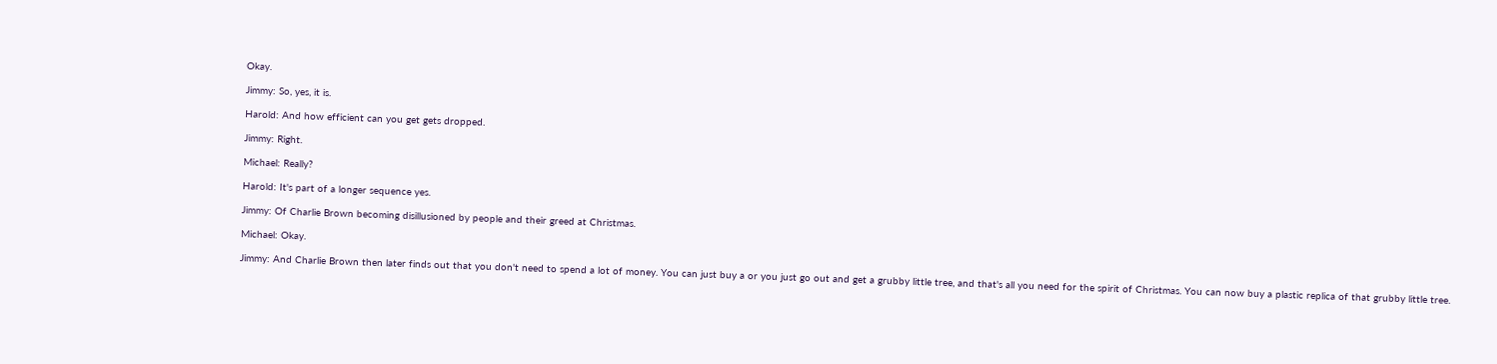Okay.

Jimmy: So, yes, it is.

Harold: And how efficient can you get gets dropped.

Jimmy: Right.

Michael: Really?

Harold: It's part of a longer sequence yes.

Jimmy: Of Charlie Brown becoming disillusioned by people and their greed at Christmas.

Michael: Okay.

Jimmy: And Charlie Brown then later finds out that you don't need to spend a lot of money. You can just buy a or you just go out and get a grubby little tree, and that's all you need for the spirit of Christmas. You can now buy a plastic replica of that grubby little tree.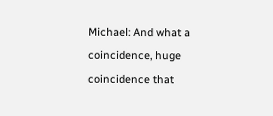Michael: And what a coincidence, huge coincidence that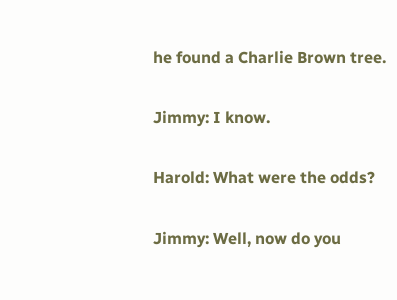he found a Charlie Brown tree.

Jimmy: I know.

Harold: What were the odds?

Jimmy: Well, now do you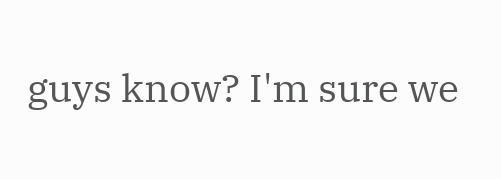guys know? I'm sure we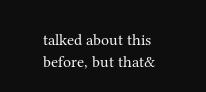talked about this before, but that&